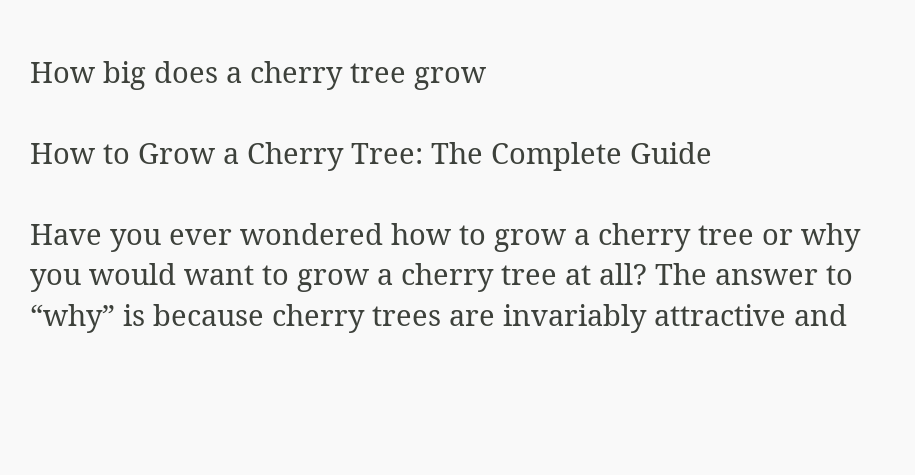How big does a cherry tree grow

How to Grow a Cherry Tree: The Complete Guide

Have you ever wondered how to grow a cherry tree or why you would want to grow a cherry tree at all? The answer to “why” is because cherry trees are invariably attractive and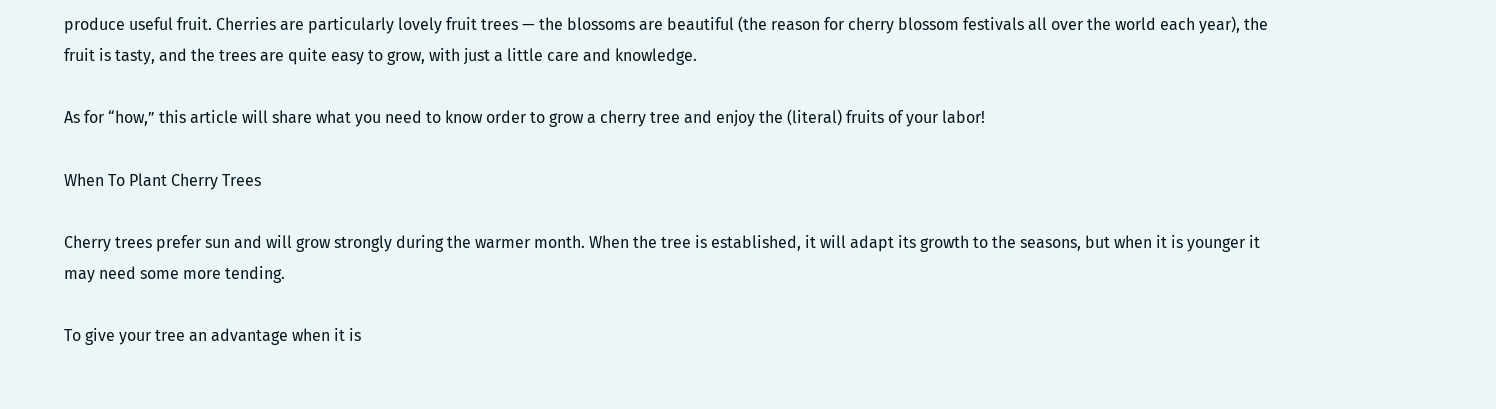produce useful fruit. Cherries are particularly lovely fruit trees — the blossoms are beautiful (the reason for cherry blossom festivals all over the world each year), the fruit is tasty, and the trees are quite easy to grow, with just a little care and knowledge.

As for “how,” this article will share what you need to know order to grow a cherry tree and enjoy the (literal) fruits of your labor!

When To Plant Cherry Trees

Cherry trees prefer sun and will grow strongly during the warmer month. When the tree is established, it will adapt its growth to the seasons, but when it is younger it may need some more tending.

To give your tree an advantage when it is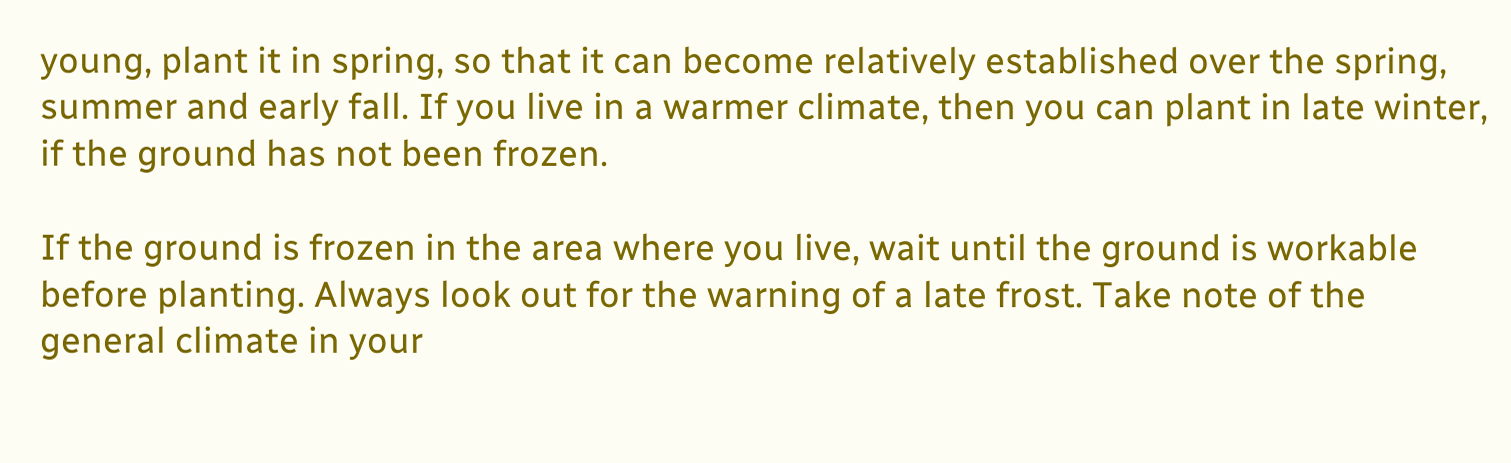young, plant it in spring, so that it can become relatively established over the spring, summer and early fall. If you live in a warmer climate, then you can plant in late winter, if the ground has not been frozen.

If the ground is frozen in the area where you live, wait until the ground is workable before planting. Always look out for the warning of a late frost. Take note of the general climate in your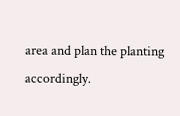area and plan the planting accordingly.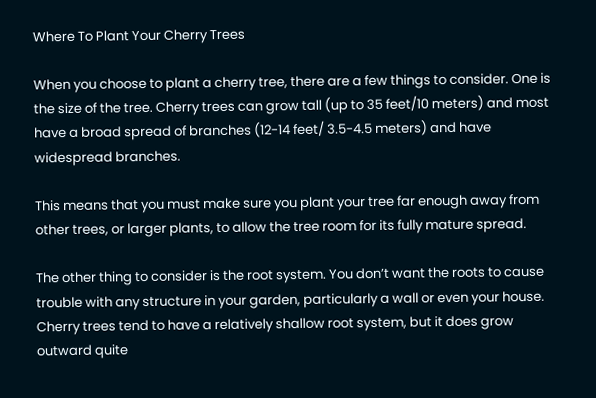Where To Plant Your Cherry Trees

When you choose to plant a cherry tree, there are a few things to consider. One is the size of the tree. Cherry trees can grow tall (up to 35 feet/10 meters) and most have a broad spread of branches (12-14 feet/ 3.5-4.5 meters) and have widespread branches.

This means that you must make sure you plant your tree far enough away from other trees, or larger plants, to allow the tree room for its fully mature spread.

The other thing to consider is the root system. You don’t want the roots to cause trouble with any structure in your garden, particularly a wall or even your house. Cherry trees tend to have a relatively shallow root system, but it does grow outward quite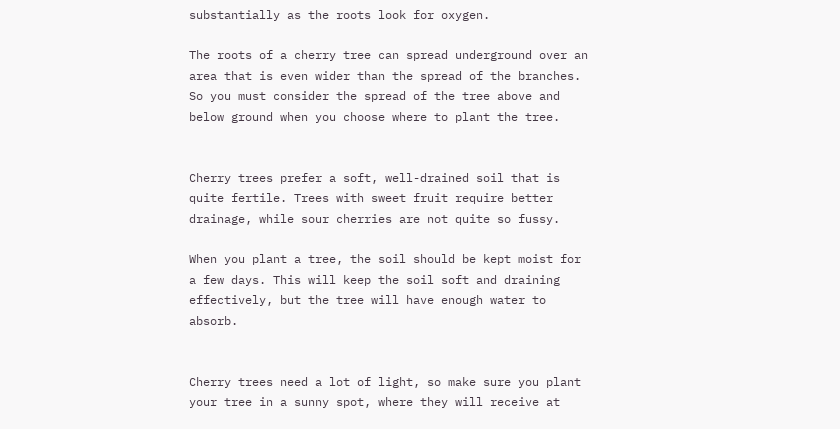substantially as the roots look for oxygen.

The roots of a cherry tree can spread underground over an area that is even wider than the spread of the branches. So you must consider the spread of the tree above and below ground when you choose where to plant the tree.


Cherry trees prefer a soft, well-drained soil that is quite fertile. Trees with sweet fruit require better drainage, while sour cherries are not quite so fussy.

When you plant a tree, the soil should be kept moist for a few days. This will keep the soil soft and draining effectively, but the tree will have enough water to absorb.


Cherry trees need a lot of light, so make sure you plant your tree in a sunny spot, where they will receive at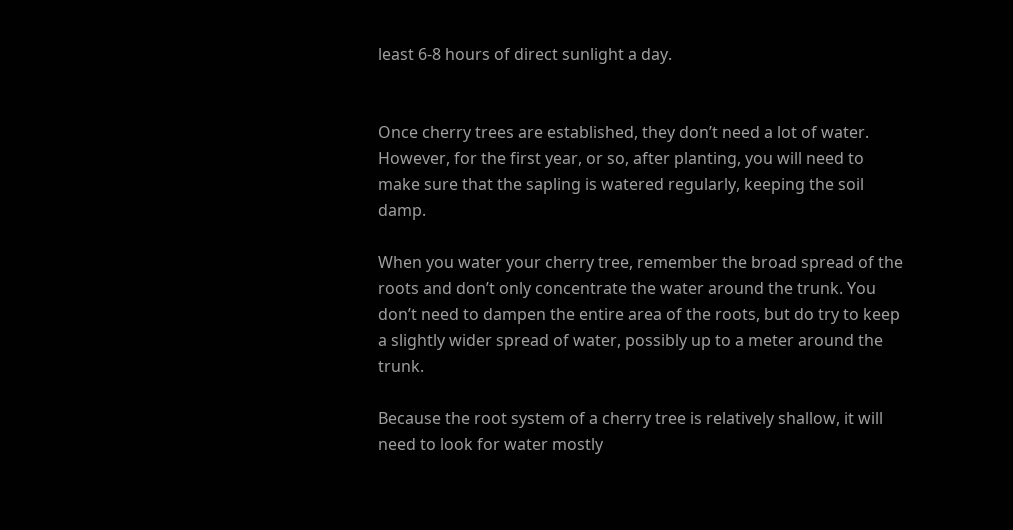least 6-8 hours of direct sunlight a day.


Once cherry trees are established, they don’t need a lot of water. However, for the first year, or so, after planting, you will need to make sure that the sapling is watered regularly, keeping the soil damp.

When you water your cherry tree, remember the broad spread of the roots and don’t only concentrate the water around the trunk. You don’t need to dampen the entire area of the roots, but do try to keep a slightly wider spread of water, possibly up to a meter around the trunk.

Because the root system of a cherry tree is relatively shallow, it will need to look for water mostly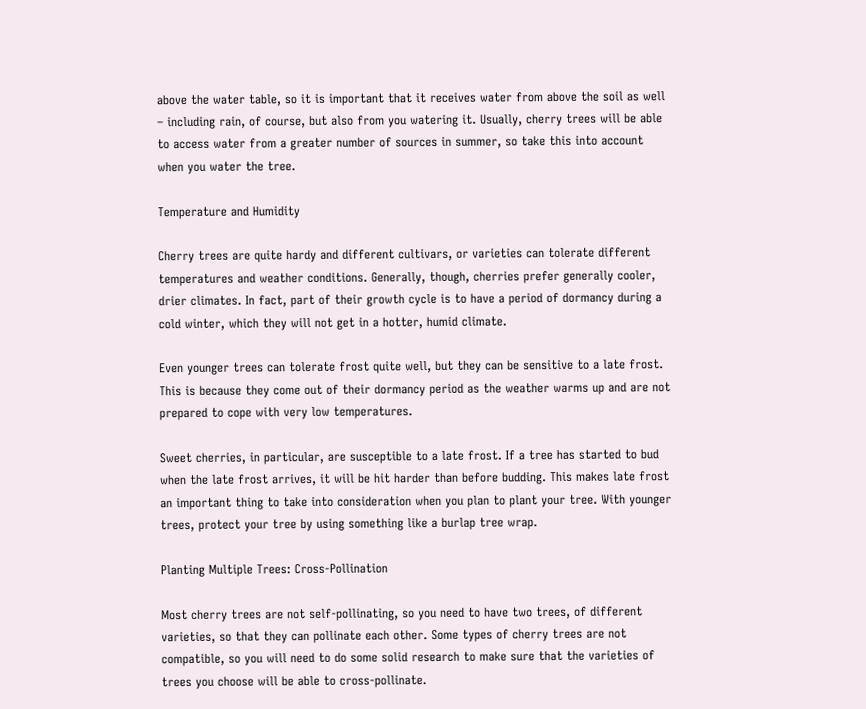above the water table, so it is important that it receives water from above the soil as well – including rain, of course, but also from you watering it. Usually, cherry trees will be able to access water from a greater number of sources in summer, so take this into account when you water the tree.

Temperature and Humidity

Cherry trees are quite hardy and different cultivars, or varieties can tolerate different temperatures and weather conditions. Generally, though, cherries prefer generally cooler, drier climates. In fact, part of their growth cycle is to have a period of dormancy during a cold winter, which they will not get in a hotter, humid climate.

Even younger trees can tolerate frost quite well, but they can be sensitive to a late frost. This is because they come out of their dormancy period as the weather warms up and are not prepared to cope with very low temperatures.

Sweet cherries, in particular, are susceptible to a late frost. If a tree has started to bud when the late frost arrives, it will be hit harder than before budding. This makes late frost an important thing to take into consideration when you plan to plant your tree. With younger trees, protect your tree by using something like a burlap tree wrap.

Planting Multiple Trees: Cross-Pollination

Most cherry trees are not self-pollinating, so you need to have two trees, of different varieties, so that they can pollinate each other. Some types of cherry trees are not compatible, so you will need to do some solid research to make sure that the varieties of trees you choose will be able to cross-pollinate.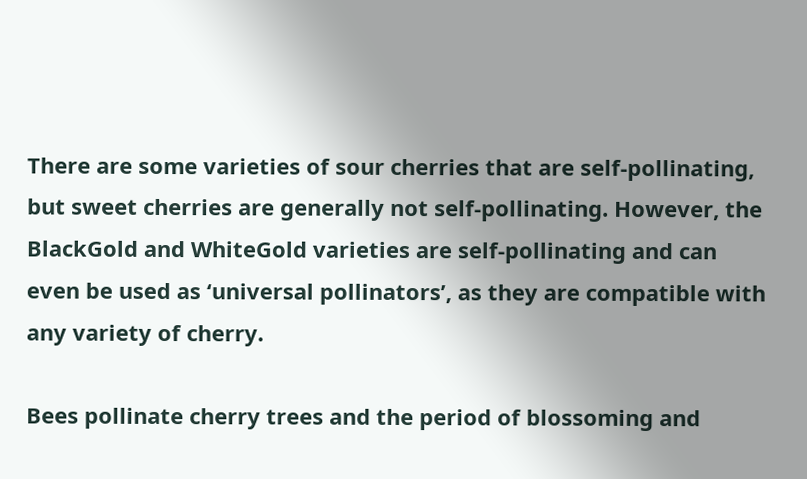There are some varieties of sour cherries that are self-pollinating, but sweet cherries are generally not self-pollinating. However, the BlackGold and WhiteGold varieties are self-pollinating and can even be used as ‘universal pollinators’, as they are compatible with any variety of cherry.

Bees pollinate cherry trees and the period of blossoming and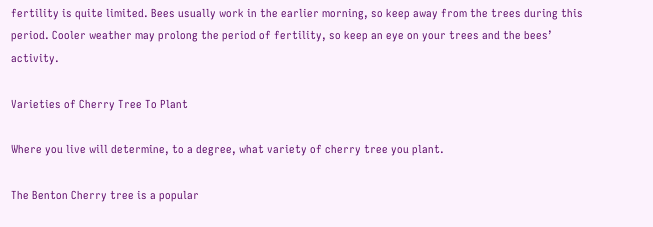fertility is quite limited. Bees usually work in the earlier morning, so keep away from the trees during this period. Cooler weather may prolong the period of fertility, so keep an eye on your trees and the bees’ activity.

Varieties of Cherry Tree To Plant

Where you live will determine, to a degree, what variety of cherry tree you plant.

The Benton Cherry tree is a popular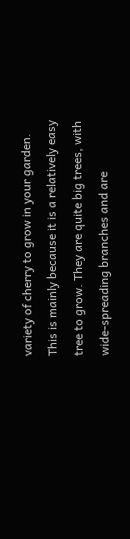variety of cherry to grow in your garden. This is mainly because it is a relatively easy tree to grow. They are quite big trees, with wide-spreading branches and are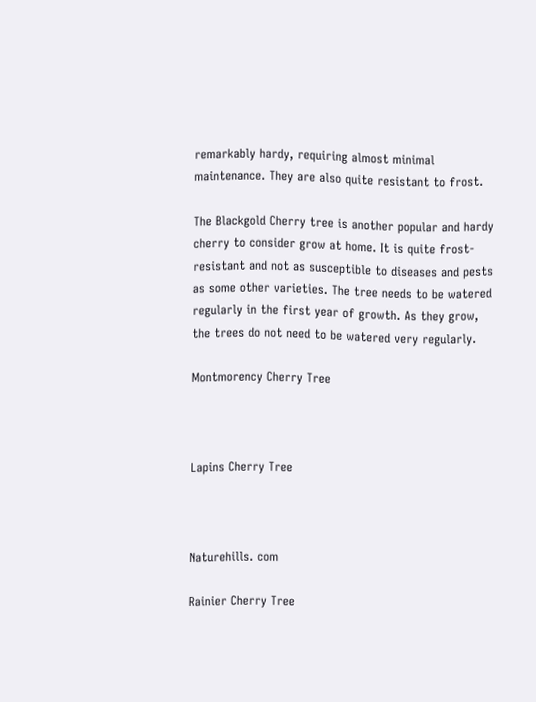remarkably hardy, requiring almost minimal maintenance. They are also quite resistant to frost.

The Blackgold Cherry tree is another popular and hardy cherry to consider grow at home. It is quite frost-resistant and not as susceptible to diseases and pests as some other varieties. The tree needs to be watered regularly in the first year of growth. As they grow, the trees do not need to be watered very regularly.

Montmorency Cherry Tree



Lapins Cherry Tree



Naturehills. com

Rainier Cherry Tree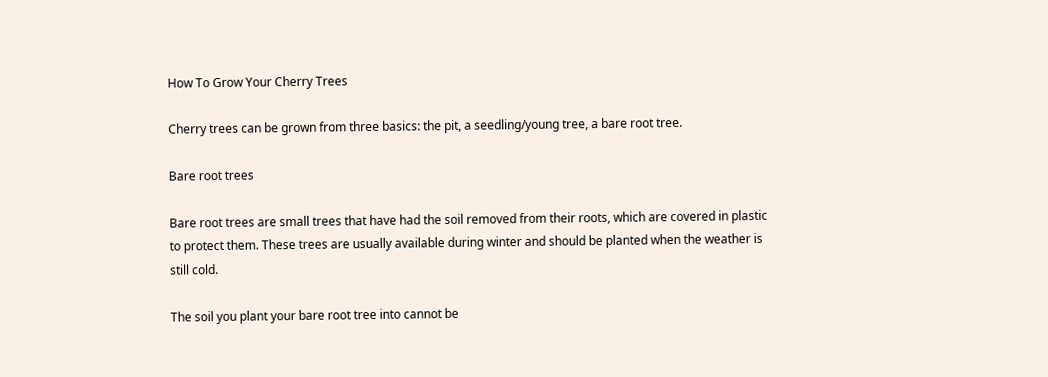How To Grow Your Cherry Trees

Cherry trees can be grown from three basics: the pit, a seedling/young tree, a bare root tree.

Bare root trees

Bare root trees are small trees that have had the soil removed from their roots, which are covered in plastic to protect them. These trees are usually available during winter and should be planted when the weather is still cold.

The soil you plant your bare root tree into cannot be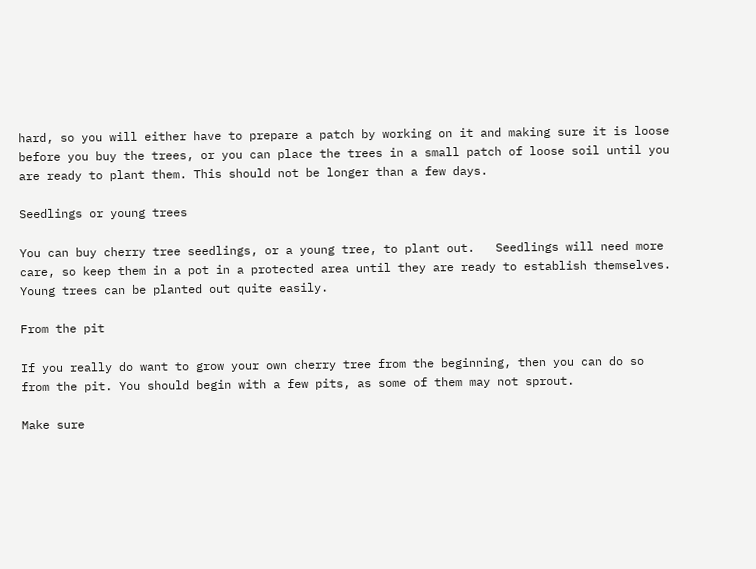hard, so you will either have to prepare a patch by working on it and making sure it is loose before you buy the trees, or you can place the trees in a small patch of loose soil until you are ready to plant them. This should not be longer than a few days.

Seedlings or young trees

You can buy cherry tree seedlings, or a young tree, to plant out.   Seedlings will need more care, so keep them in a pot in a protected area until they are ready to establish themselves. Young trees can be planted out quite easily.

From the pit

If you really do want to grow your own cherry tree from the beginning, then you can do so from the pit. You should begin with a few pits, as some of them may not sprout.

Make sure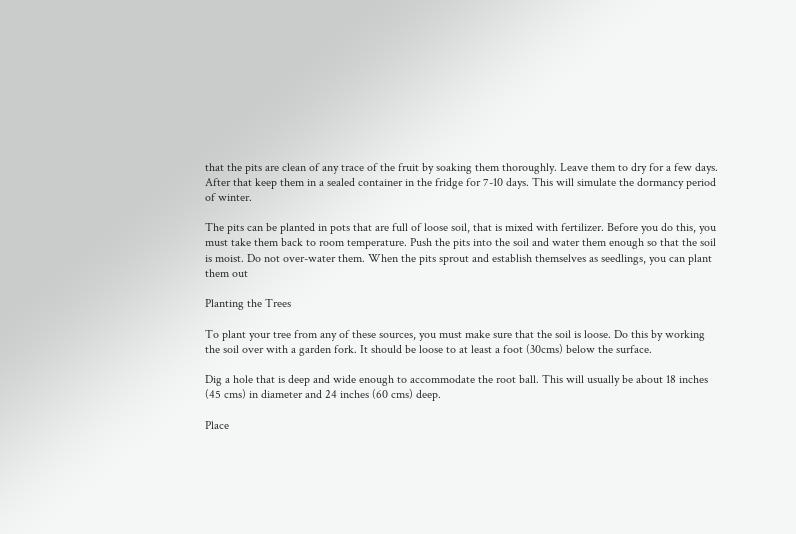that the pits are clean of any trace of the fruit by soaking them thoroughly. Leave them to dry for a few days. After that keep them in a sealed container in the fridge for 7-10 days. This will simulate the dormancy period of winter.

The pits can be planted in pots that are full of loose soil, that is mixed with fertilizer. Before you do this, you must take them back to room temperature. Push the pits into the soil and water them enough so that the soil is moist. Do not over-water them. When the pits sprout and establish themselves as seedlings, you can plant them out

Planting the Trees

To plant your tree from any of these sources, you must make sure that the soil is loose. Do this by working the soil over with a garden fork. It should be loose to at least a foot (30cms) below the surface.

Dig a hole that is deep and wide enough to accommodate the root ball. This will usually be about 18 inches (45 cms) in diameter and 24 inches (60 cms) deep.

Place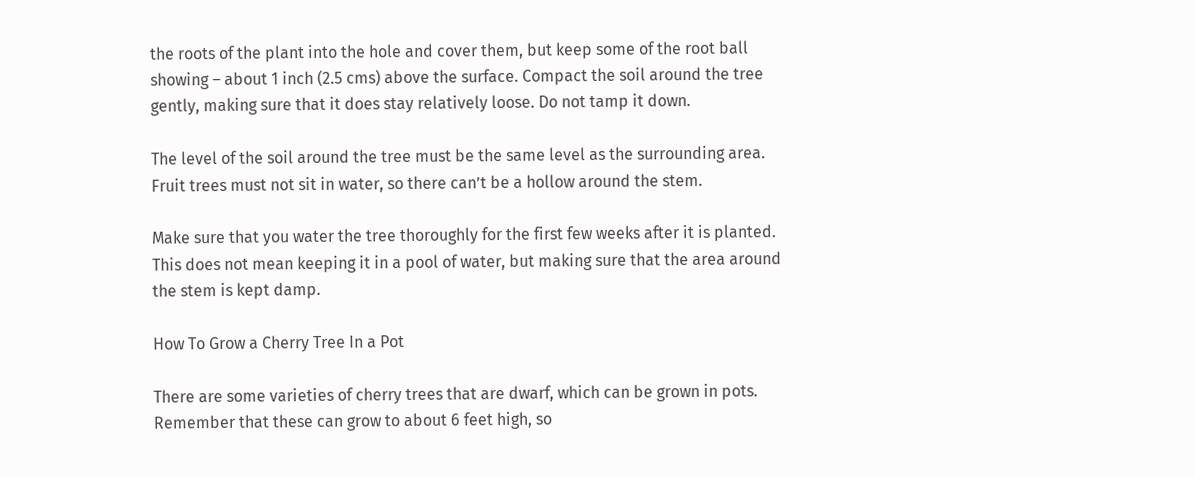the roots of the plant into the hole and cover them, but keep some of the root ball showing – about 1 inch (2.5 cms) above the surface. Compact the soil around the tree gently, making sure that it does stay relatively loose. Do not tamp it down.

The level of the soil around the tree must be the same level as the surrounding area. Fruit trees must not sit in water, so there can’t be a hollow around the stem.

Make sure that you water the tree thoroughly for the first few weeks after it is planted. This does not mean keeping it in a pool of water, but making sure that the area around the stem is kept damp.

How To Grow a Cherry Tree In a Pot

There are some varieties of cherry trees that are dwarf, which can be grown in pots. Remember that these can grow to about 6 feet high, so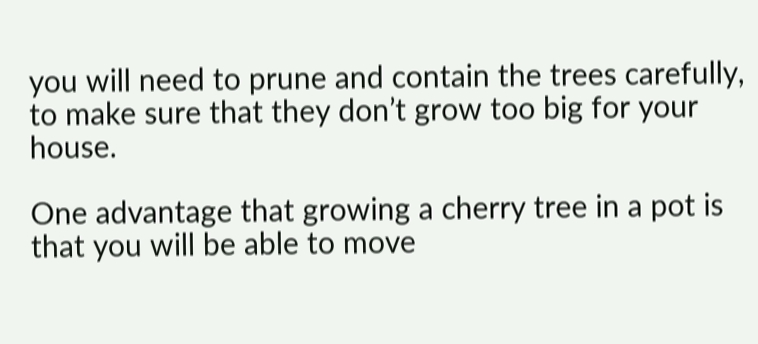you will need to prune and contain the trees carefully, to make sure that they don’t grow too big for your house.

One advantage that growing a cherry tree in a pot is that you will be able to move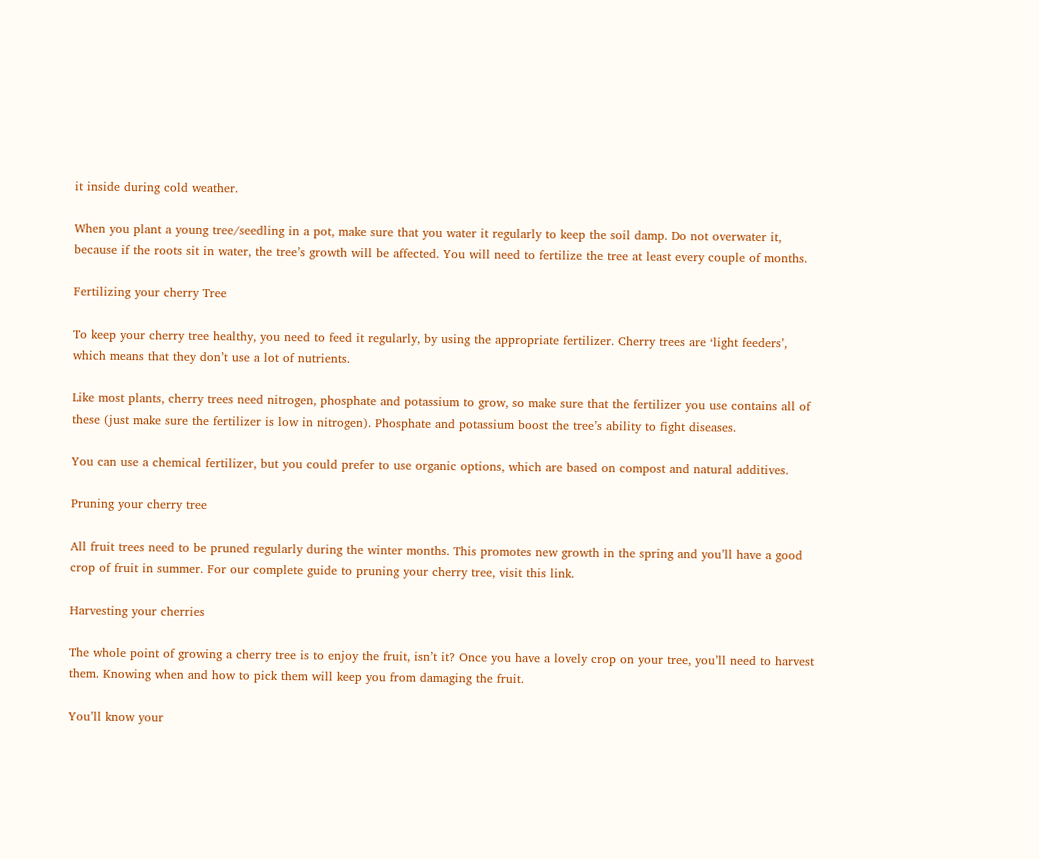it inside during cold weather.

When you plant a young tree/seedling in a pot, make sure that you water it regularly to keep the soil damp. Do not overwater it, because if the roots sit in water, the tree’s growth will be affected. You will need to fertilize the tree at least every couple of months.

Fertilizing your cherry Tree

To keep your cherry tree healthy, you need to feed it regularly, by using the appropriate fertilizer. Cherry trees are ‘light feeders’, which means that they don’t use a lot of nutrients.

Like most plants, cherry trees need nitrogen, phosphate and potassium to grow, so make sure that the fertilizer you use contains all of these (just make sure the fertilizer is low in nitrogen). Phosphate and potassium boost the tree’s ability to fight diseases.

You can use a chemical fertilizer, but you could prefer to use organic options, which are based on compost and natural additives.

Pruning your cherry tree

All fruit trees need to be pruned regularly during the winter months. This promotes new growth in the spring and you’ll have a good crop of fruit in summer. For our complete guide to pruning your cherry tree, visit this link.

Harvesting your cherries

The whole point of growing a cherry tree is to enjoy the fruit, isn’t it? Once you have a lovely crop on your tree, you’ll need to harvest them. Knowing when and how to pick them will keep you from damaging the fruit.

You’ll know your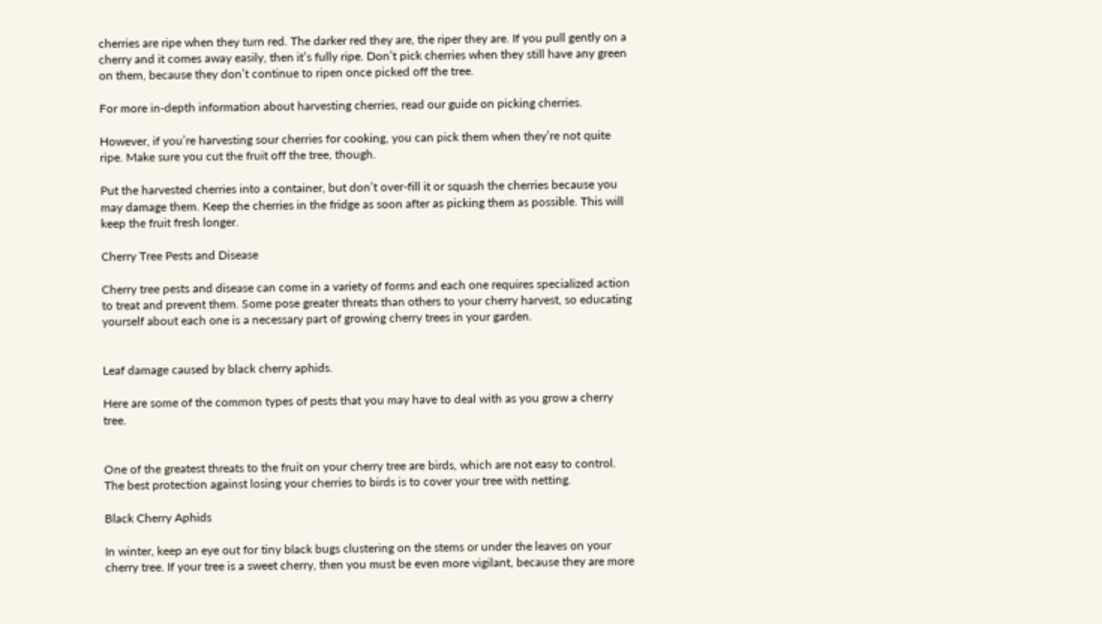cherries are ripe when they turn red. The darker red they are, the riper they are. If you pull gently on a cherry and it comes away easily, then it’s fully ripe. Don’t pick cherries when they still have any green on them, because they don’t continue to ripen once picked off the tree.

For more in-depth information about harvesting cherries, read our guide on picking cherries.

However, if you’re harvesting sour cherries for cooking, you can pick them when they’re not quite ripe. Make sure you cut the fruit off the tree, though.

Put the harvested cherries into a container, but don’t over-fill it or squash the cherries because you may damage them. Keep the cherries in the fridge as soon after as picking them as possible. This will keep the fruit fresh longer.

Cherry Tree Pests and Disease

Cherry tree pests and disease can come in a variety of forms and each one requires specialized action to treat and prevent them. Some pose greater threats than others to your cherry harvest, so educating yourself about each one is a necessary part of growing cherry trees in your garden.


Leaf damage caused by black cherry aphids.

Here are some of the common types of pests that you may have to deal with as you grow a cherry tree.


One of the greatest threats to the fruit on your cherry tree are birds, which are not easy to control. The best protection against losing your cherries to birds is to cover your tree with netting.

Black Cherry Aphids

In winter, keep an eye out for tiny black bugs clustering on the stems or under the leaves on your cherry tree. If your tree is a sweet cherry, then you must be even more vigilant, because they are more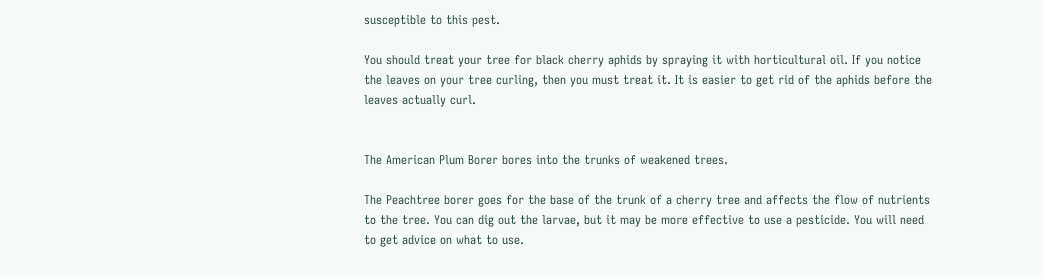susceptible to this pest.

You should treat your tree for black cherry aphids by spraying it with horticultural oil. If you notice the leaves on your tree curling, then you must treat it. It is easier to get rid of the aphids before the leaves actually curl.


The American Plum Borer bores into the trunks of weakened trees.

The Peachtree borer goes for the base of the trunk of a cherry tree and affects the flow of nutrients to the tree. You can dig out the larvae, but it may be more effective to use a pesticide. You will need to get advice on what to use.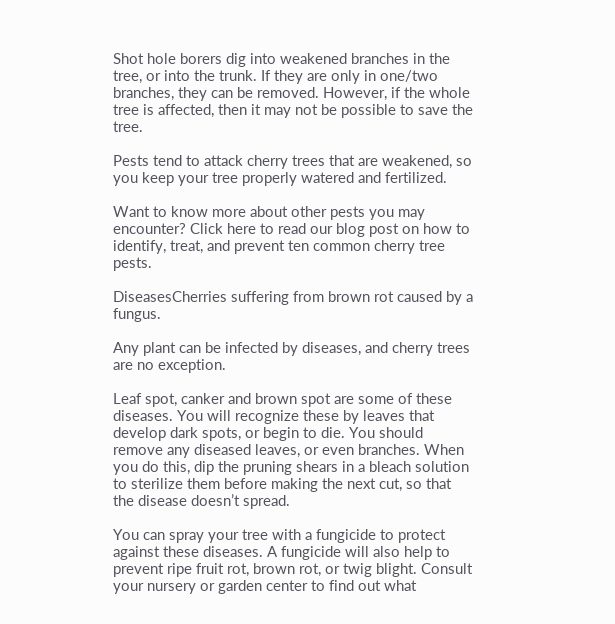Shot hole borers dig into weakened branches in the tree, or into the trunk. If they are only in one/two branches, they can be removed. However, if the whole tree is affected, then it may not be possible to save the tree.

Pests tend to attack cherry trees that are weakened, so you keep your tree properly watered and fertilized.

Want to know more about other pests you may encounter? Click here to read our blog post on how to identify, treat, and prevent ten common cherry tree pests.

DiseasesCherries suffering from brown rot caused by a fungus.

Any plant can be infected by diseases, and cherry trees are no exception.

Leaf spot, canker and brown spot are some of these diseases. You will recognize these by leaves that develop dark spots, or begin to die. You should remove any diseased leaves, or even branches. When you do this, dip the pruning shears in a bleach solution to sterilize them before making the next cut, so that the disease doesn’t spread.

You can spray your tree with a fungicide to protect against these diseases. A fungicide will also help to prevent ripe fruit rot, brown rot, or twig blight. Consult your nursery or garden center to find out what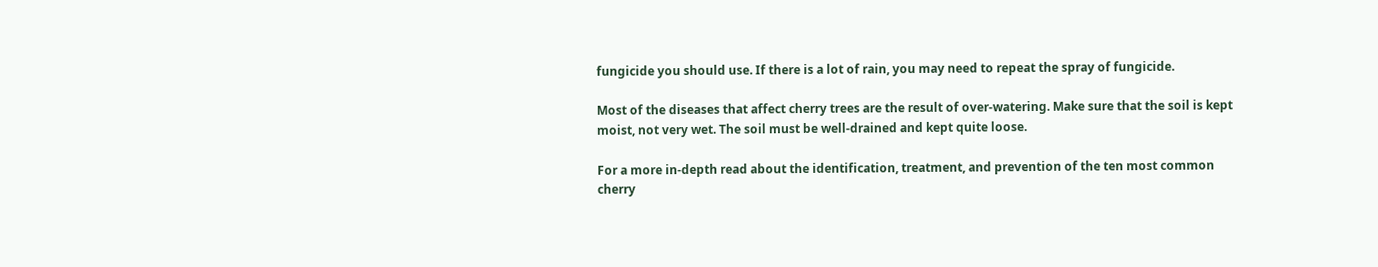fungicide you should use. If there is a lot of rain, you may need to repeat the spray of fungicide.

Most of the diseases that affect cherry trees are the result of over-watering. Make sure that the soil is kept moist, not very wet. The soil must be well-drained and kept quite loose.

For a more in-depth read about the identification, treatment, and prevention of the ten most common cherry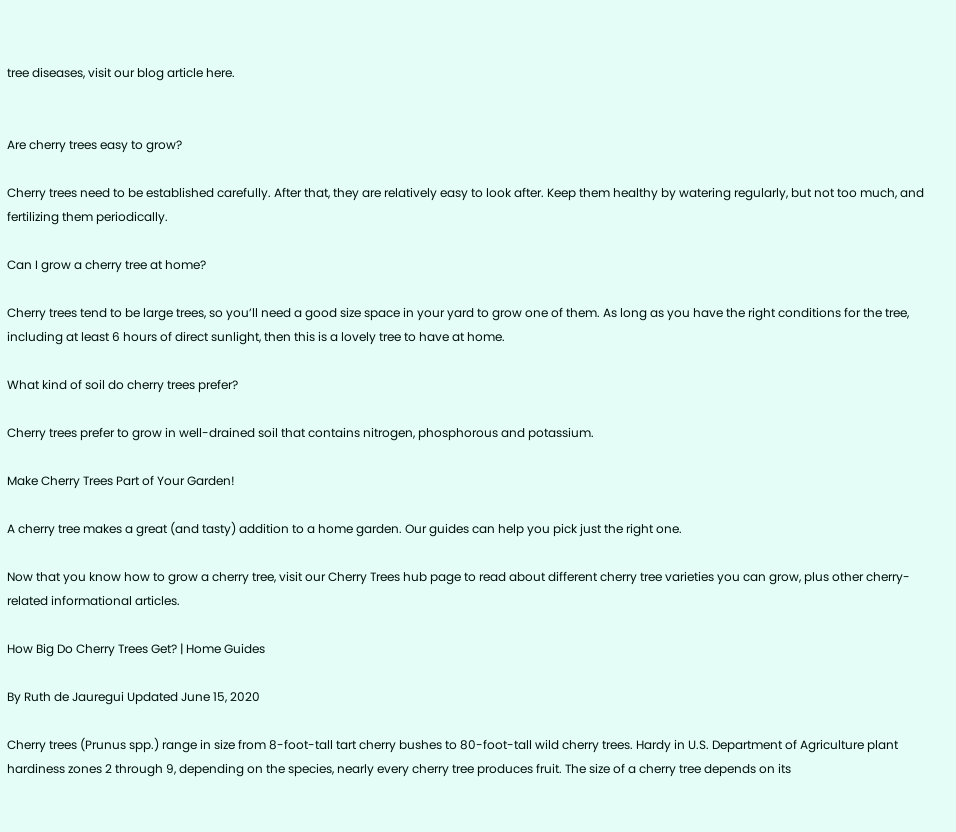tree diseases, visit our blog article here.


Are cherry trees easy to grow?

Cherry trees need to be established carefully. After that, they are relatively easy to look after. Keep them healthy by watering regularly, but not too much, and fertilizing them periodically.

Can I grow a cherry tree at home?

Cherry trees tend to be large trees, so you’ll need a good size space in your yard to grow one of them. As long as you have the right conditions for the tree, including at least 6 hours of direct sunlight, then this is a lovely tree to have at home.

What kind of soil do cherry trees prefer?

Cherry trees prefer to grow in well-drained soil that contains nitrogen, phosphorous and potassium.

Make Cherry Trees Part of Your Garden!

A cherry tree makes a great (and tasty) addition to a home garden. Our guides can help you pick just the right one.

Now that you know how to grow a cherry tree, visit our Cherry Trees hub page to read about different cherry tree varieties you can grow, plus other cherry-related informational articles.

How Big Do Cherry Trees Get? | Home Guides

By Ruth de Jauregui Updated June 15, 2020

Cherry trees (Prunus spp.) range in size from 8-foot-tall tart cherry bushes to 80-foot-tall wild cherry trees. Hardy in U.S. Department of Agriculture plant hardiness zones 2 through 9, depending on the species, nearly every cherry tree produces fruit. The size of a cherry tree depends on its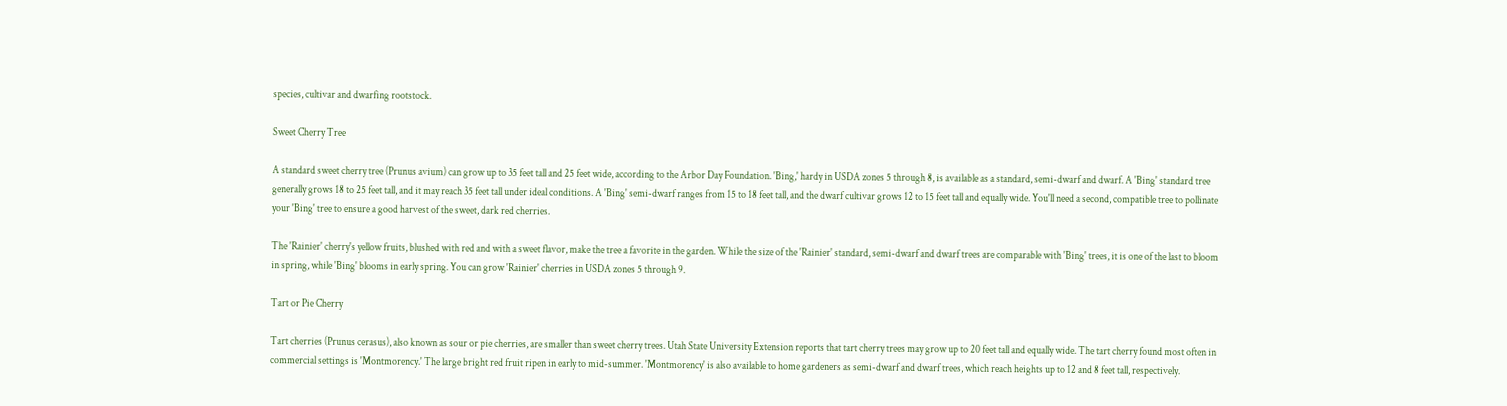species, cultivar and dwarfing rootstock.

Sweet Cherry Tree

A standard sweet cherry tree (Prunus avium) can grow up to 35 feet tall and 25 feet wide, according to the Arbor Day Foundation. 'Bing,' hardy in USDA zones 5 through 8, is available as a standard, semi-dwarf and dwarf. A 'Bing' standard tree generally grows 18 to 25 feet tall, and it may reach 35 feet tall under ideal conditions. A 'Bing' semi-dwarf ranges from 15 to 18 feet tall, and the dwarf cultivar grows 12 to 15 feet tall and equally wide. You'll need a second, compatible tree to pollinate your 'Bing' tree to ensure a good harvest of the sweet, dark red cherries.

The 'Rainier' cherry's yellow fruits, blushed with red and with a sweet flavor, make the tree a favorite in the garden. While the size of the 'Rainier' standard, semi-dwarf and dwarf trees are comparable with 'Bing' trees, it is one of the last to bloom in spring, while 'Bing' blooms in early spring. You can grow 'Rainier' cherries in USDA zones 5 through 9.

Tart or Pie Cherry

Tart cherries (Prunus cerasus), also known as sour or pie cherries, are smaller than sweet cherry trees. Utah State University Extension reports that tart cherry trees may grow up to 20 feet tall and equally wide. The tart cherry found most often in commercial settings is 'Montmorency.' The large bright red fruit ripen in early to mid-summer. 'Montmorency' is also available to home gardeners as semi-dwarf and dwarf trees, which reach heights up to 12 and 8 feet tall, respectively.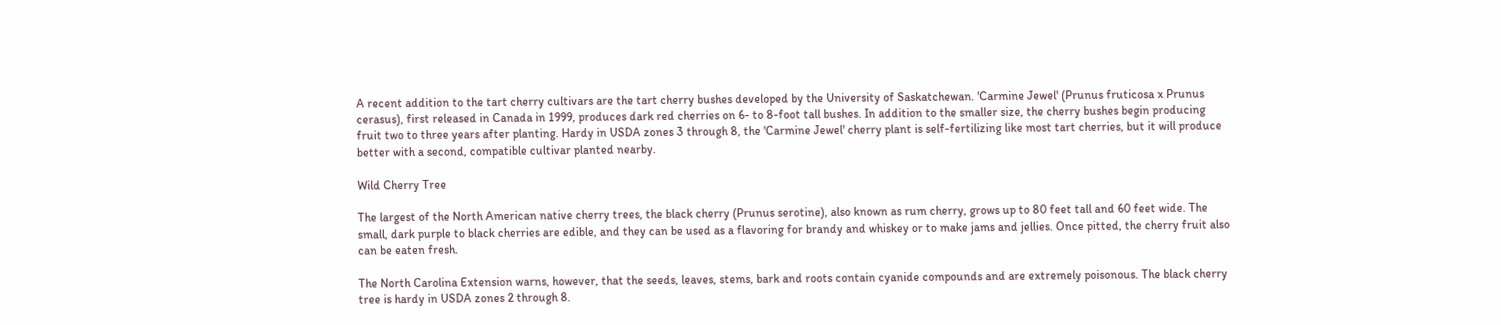A recent addition to the tart cherry cultivars are the tart cherry bushes developed by the University of Saskatchewan. 'Carmine Jewel' (Prunus fruticosa x Prunus cerasus), first released in Canada in 1999, produces dark red cherries on 6- to 8-foot tall bushes. In addition to the smaller size, the cherry bushes begin producing fruit two to three years after planting. Hardy in USDA zones 3 through 8, the 'Carmine Jewel' cherry plant is self-fertilizing like most tart cherries, but it will produce better with a second, compatible cultivar planted nearby.

Wild Cherry Tree

The largest of the North American native cherry trees, the black cherry (Prunus serotine), also known as rum cherry, grows up to 80 feet tall and 60 feet wide. The small, dark purple to black cherries are edible, and they can be used as a flavoring for brandy and whiskey or to make jams and jellies. Once pitted, the cherry fruit also can be eaten fresh.

The North Carolina Extension warns, however, that the seeds, leaves, stems, bark and roots contain cyanide compounds and are extremely poisonous. The black cherry tree is hardy in USDA zones 2 through 8.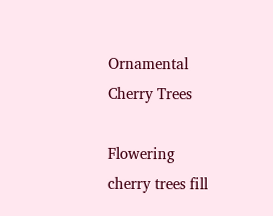Ornamental Cherry Trees

Flowering cherry trees fill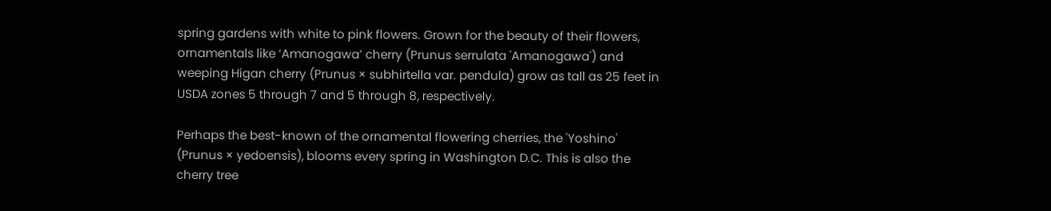spring gardens with white to pink flowers. Grown for the beauty of their flowers, ornamentals like ‘Amanogawa’ cherry (Prunus serrulata 'Amanogawa') and weeping Higan cherry (Prunus × subhirtella var. pendula) grow as tall as 25 feet in USDA zones 5 through 7 and 5 through 8, respectively.

Perhaps the best-known of the ornamental flowering cherries, the 'Yoshino' (Prunus × yedoensis), blooms every spring in Washington D.C. This is also the cherry tree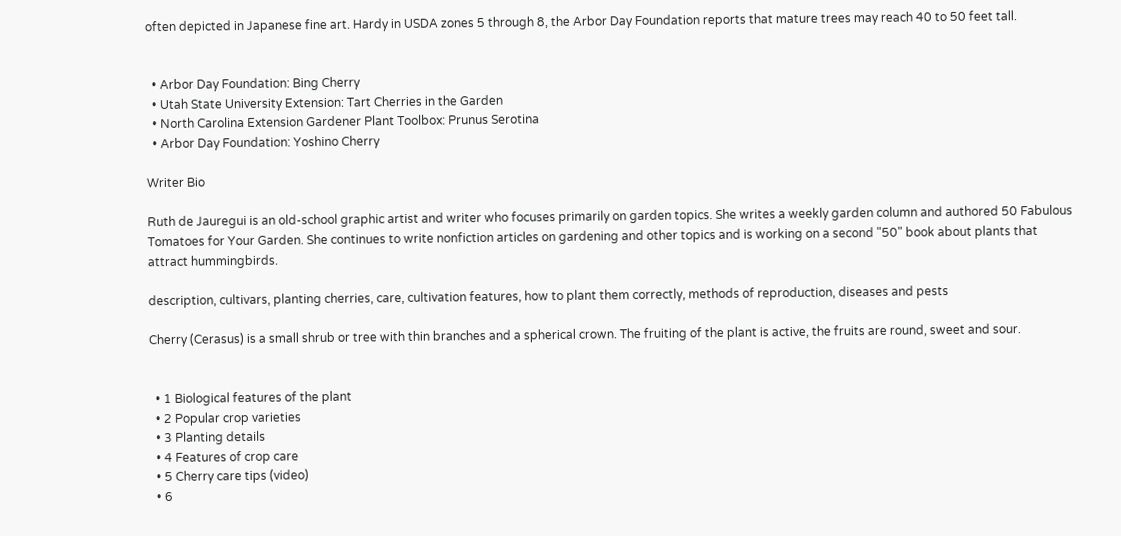often depicted in Japanese fine art. Hardy in USDA zones 5 through 8, the Arbor Day Foundation reports that mature trees may reach 40 to 50 feet tall.


  • Arbor Day Foundation: Bing Cherry
  • Utah State University Extension: Tart Cherries in the Garden
  • North Carolina Extension Gardener Plant Toolbox: Prunus Serotina
  • Arbor Day Foundation: Yoshino Cherry

Writer Bio

Ruth de Jauregui is an old-school graphic artist and writer who focuses primarily on garden topics. She writes a weekly garden column and authored 50 Fabulous Tomatoes for Your Garden. She continues to write nonfiction articles on gardening and other topics and is working on a second "50" book about plants that attract hummingbirds.

description, cultivars, planting cherries, care, cultivation features, how to plant them correctly, methods of reproduction, diseases and pests

Cherry (Cerasus) is a small shrub or tree with thin branches and a spherical crown. The fruiting of the plant is active, the fruits are round, sweet and sour.


  • 1 Biological features of the plant
  • 2 Popular crop varieties
  • 3 Planting details
  • 4 Features of crop care
  • 5 Cherry care tips (video)
  • 6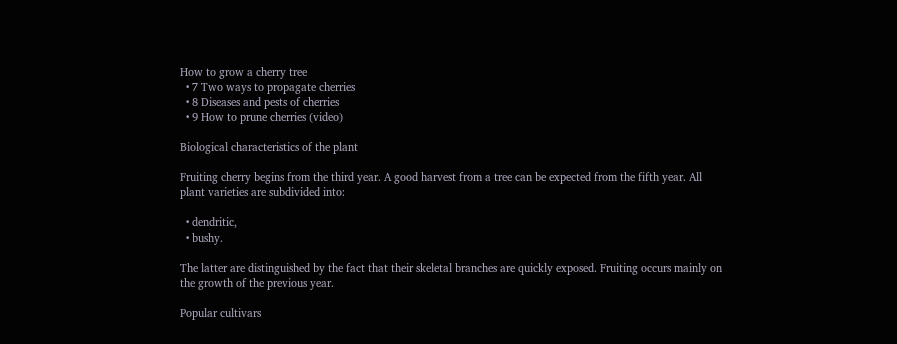How to grow a cherry tree
  • 7 Two ways to propagate cherries
  • 8 Diseases and pests of cherries
  • 9 How to prune cherries (video)

Biological characteristics of the plant

Fruiting cherry begins from the third year. A good harvest from a tree can be expected from the fifth year. All plant varieties are subdivided into:

  • dendritic,
  • bushy.

The latter are distinguished by the fact that their skeletal branches are quickly exposed. Fruiting occurs mainly on the growth of the previous year.

Popular cultivars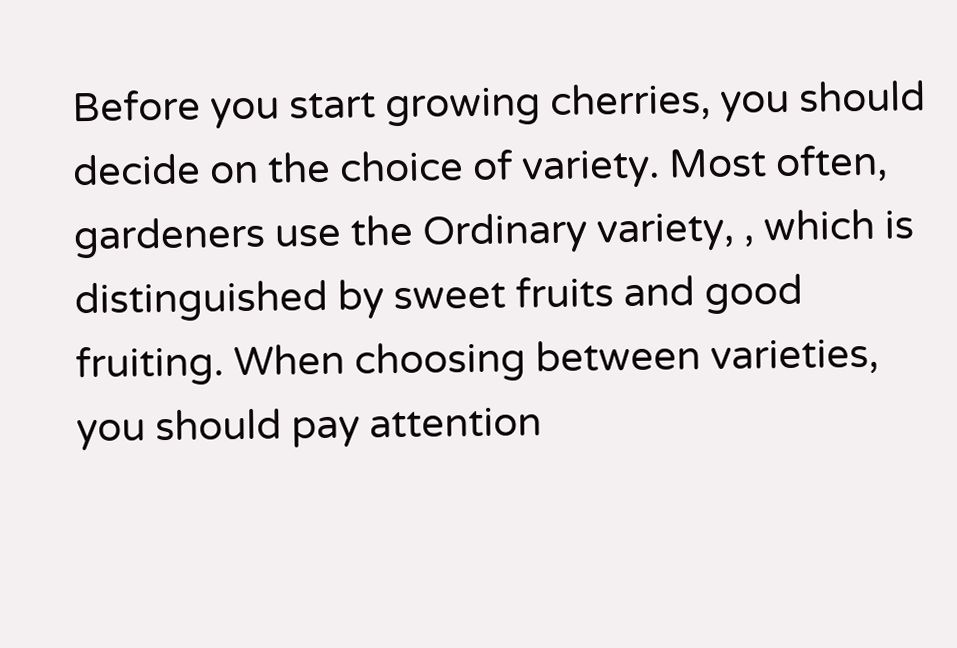Before you start growing cherries, you should decide on the choice of variety. Most often, gardeners use the Ordinary variety, , which is distinguished by sweet fruits and good fruiting. When choosing between varieties, you should pay attention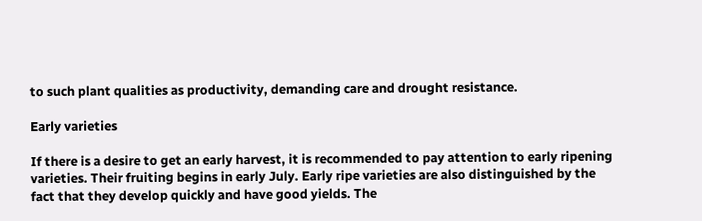to such plant qualities as productivity, demanding care and drought resistance.

Early varieties

If there is a desire to get an early harvest, it is recommended to pay attention to early ripening varieties. Their fruiting begins in early July. Early ripe varieties are also distinguished by the fact that they develop quickly and have good yields. The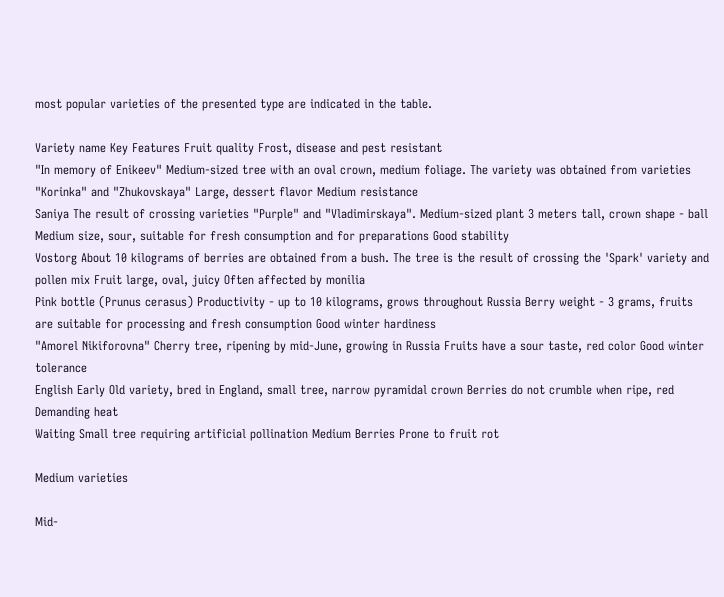most popular varieties of the presented type are indicated in the table.

Variety name Key Features Fruit quality Frost, disease and pest resistant
"In memory of Enikeev" Medium-sized tree with an oval crown, medium foliage. The variety was obtained from varieties "Korinka" and "Zhukovskaya" Large, dessert flavor Medium resistance
Saniya The result of crossing varieties "Purple" and "Vladimirskaya". Medium-sized plant 3 meters tall, crown shape - ball Medium size, sour, suitable for fresh consumption and for preparations Good stability
Vostorg About 10 kilograms of berries are obtained from a bush. The tree is the result of crossing the 'Spark' variety and pollen mix Fruit large, oval, juicy Often affected by monilia
Pink bottle (Prunus cerasus) Productivity - up to 10 kilograms, grows throughout Russia Berry weight - 3 grams, fruits are suitable for processing and fresh consumption Good winter hardiness
"Amorel Nikiforovna" Cherry tree, ripening by mid-June, growing in Russia Fruits have a sour taste, red color Good winter tolerance
English Early Old variety, bred in England, small tree, narrow pyramidal crown Berries do not crumble when ripe, red Demanding heat
Waiting Small tree requiring artificial pollination Medium Berries Prone to fruit rot

Medium varieties

Mid-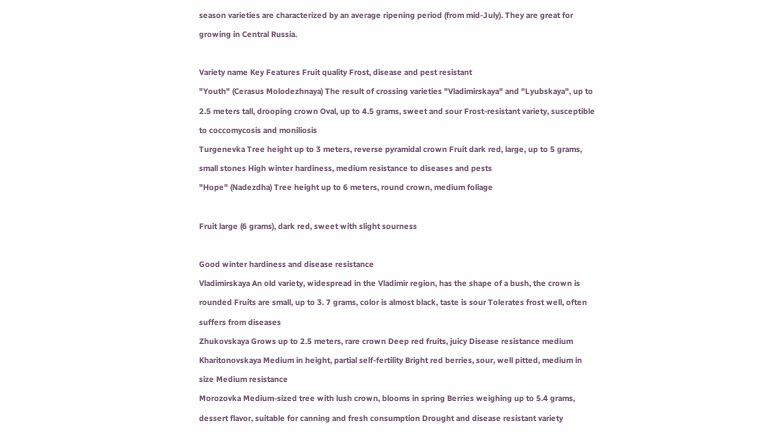season varieties are characterized by an average ripening period (from mid-July). They are great for growing in Central Russia.

Variety name Key Features Fruit quality Frost, disease and pest resistant
"Youth" (Cerasus Molodezhnaya) The result of crossing varieties "Vladimirskaya" and "Lyubskaya", up to 2.5 meters tall, drooping crown Oval, up to 4.5 grams, sweet and sour Frost-resistant variety, susceptible to coccomycosis and moniliosis
Turgenevka Tree height up to 3 meters, reverse pyramidal crown Fruit dark red, large, up to 5 grams, small stones High winter hardiness, medium resistance to diseases and pests
"Hope" (Nadezdha) Tree height up to 6 meters, round crown, medium foliage

Fruit large (6 grams), dark red, sweet with slight sourness

Good winter hardiness and disease resistance
Vladimirskaya An old variety, widespread in the Vladimir region, has the shape of a bush, the crown is rounded Fruits are small, up to 3. 7 grams, color is almost black, taste is sour Tolerates frost well, often suffers from diseases
Zhukovskaya Grows up to 2.5 meters, rare crown Deep red fruits, juicy Disease resistance medium
Kharitonovskaya Medium in height, partial self-fertility Bright red berries, sour, well pitted, medium in size Medium resistance
Morozovka Medium-sized tree with lush crown, blooms in spring Berries weighing up to 5.4 grams, dessert flavor, suitable for canning and fresh consumption Drought and disease resistant variety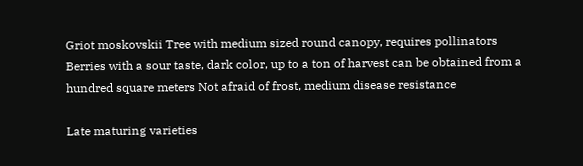Griot moskovskii Tree with medium sized round canopy, requires pollinators Berries with a sour taste, dark color, up to a ton of harvest can be obtained from a hundred square meters Not afraid of frost, medium disease resistance

Late maturing varieties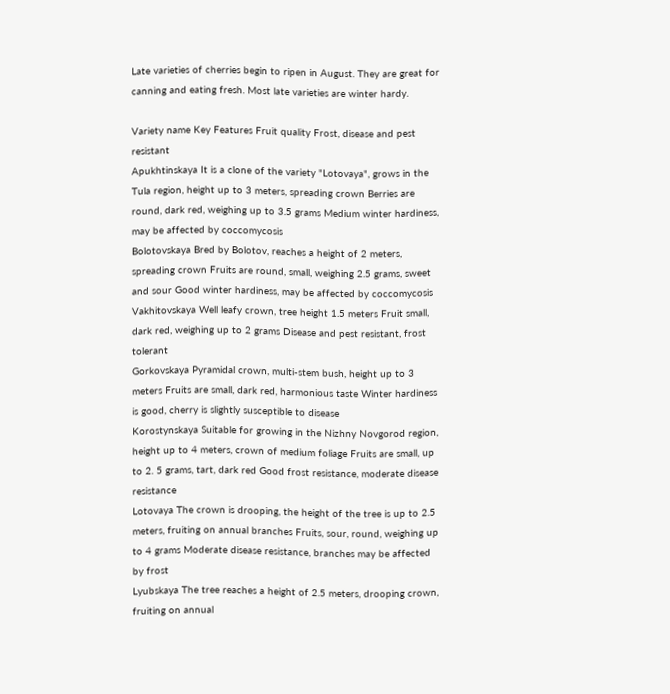Late varieties of cherries begin to ripen in August. They are great for canning and eating fresh. Most late varieties are winter hardy.

Variety name Key Features Fruit quality Frost, disease and pest resistant
Apukhtinskaya It is a clone of the variety "Lotovaya", grows in the Tula region, height up to 3 meters, spreading crown Berries are round, dark red, weighing up to 3.5 grams Medium winter hardiness, may be affected by coccomycosis
Bolotovskaya Bred by Bolotov, reaches a height of 2 meters, spreading crown Fruits are round, small, weighing 2.5 grams, sweet and sour Good winter hardiness, may be affected by coccomycosis
Vakhitovskaya Well leafy crown, tree height 1.5 meters Fruit small, dark red, weighing up to 2 grams Disease and pest resistant, frost tolerant
Gorkovskaya Pyramidal crown, multi-stem bush, height up to 3 meters Fruits are small, dark red, harmonious taste Winter hardiness is good, cherry is slightly susceptible to disease
Korostynskaya Suitable for growing in the Nizhny Novgorod region, height up to 4 meters, crown of medium foliage Fruits are small, up to 2. 5 grams, tart, dark red Good frost resistance, moderate disease resistance
Lotovaya The crown is drooping, the height of the tree is up to 2.5 meters, fruiting on annual branches Fruits, sour, round, weighing up to 4 grams Moderate disease resistance, branches may be affected by frost
Lyubskaya The tree reaches a height of 2.5 meters, drooping crown, fruiting on annual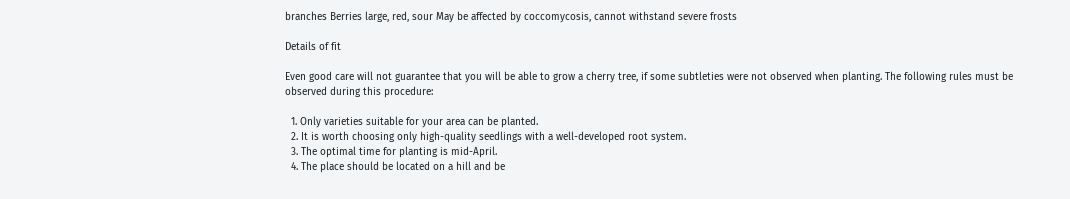branches Berries large, red, sour May be affected by coccomycosis, cannot withstand severe frosts

Details of fit

Even good care will not guarantee that you will be able to grow a cherry tree, if some subtleties were not observed when planting. The following rules must be observed during this procedure:

  1. Only varieties suitable for your area can be planted.
  2. It is worth choosing only high-quality seedlings with a well-developed root system.
  3. The optimal time for planting is mid-April.
  4. The place should be located on a hill and be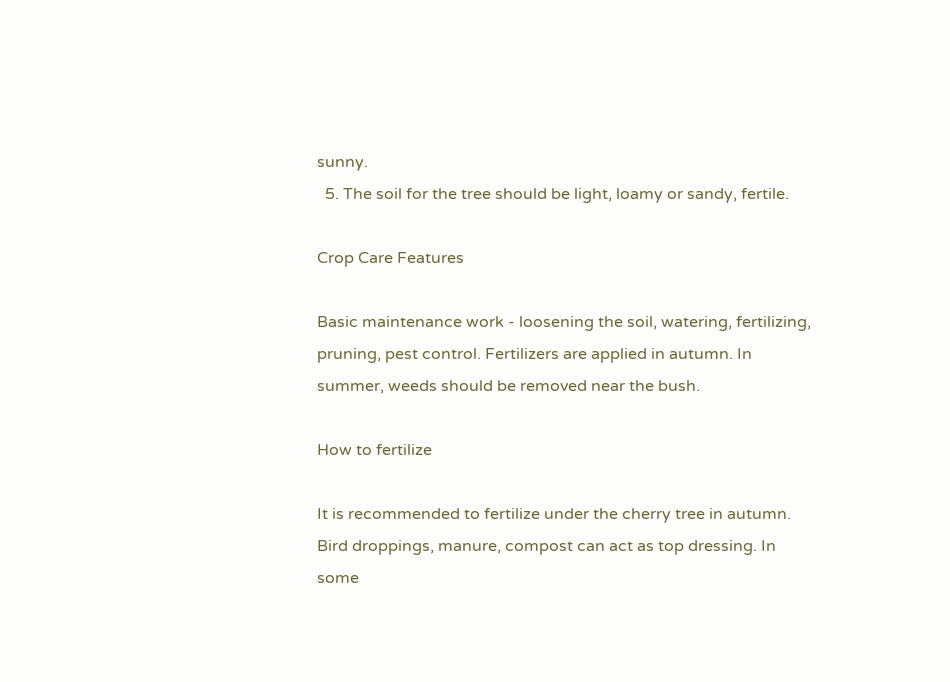sunny.
  5. The soil for the tree should be light, loamy or sandy, fertile.

Crop Care Features

Basic maintenance work - loosening the soil, watering, fertilizing, pruning, pest control. Fertilizers are applied in autumn. In summer, weeds should be removed near the bush.

How to fertilize

It is recommended to fertilize under the cherry tree in autumn. Bird droppings, manure, compost can act as top dressing. In some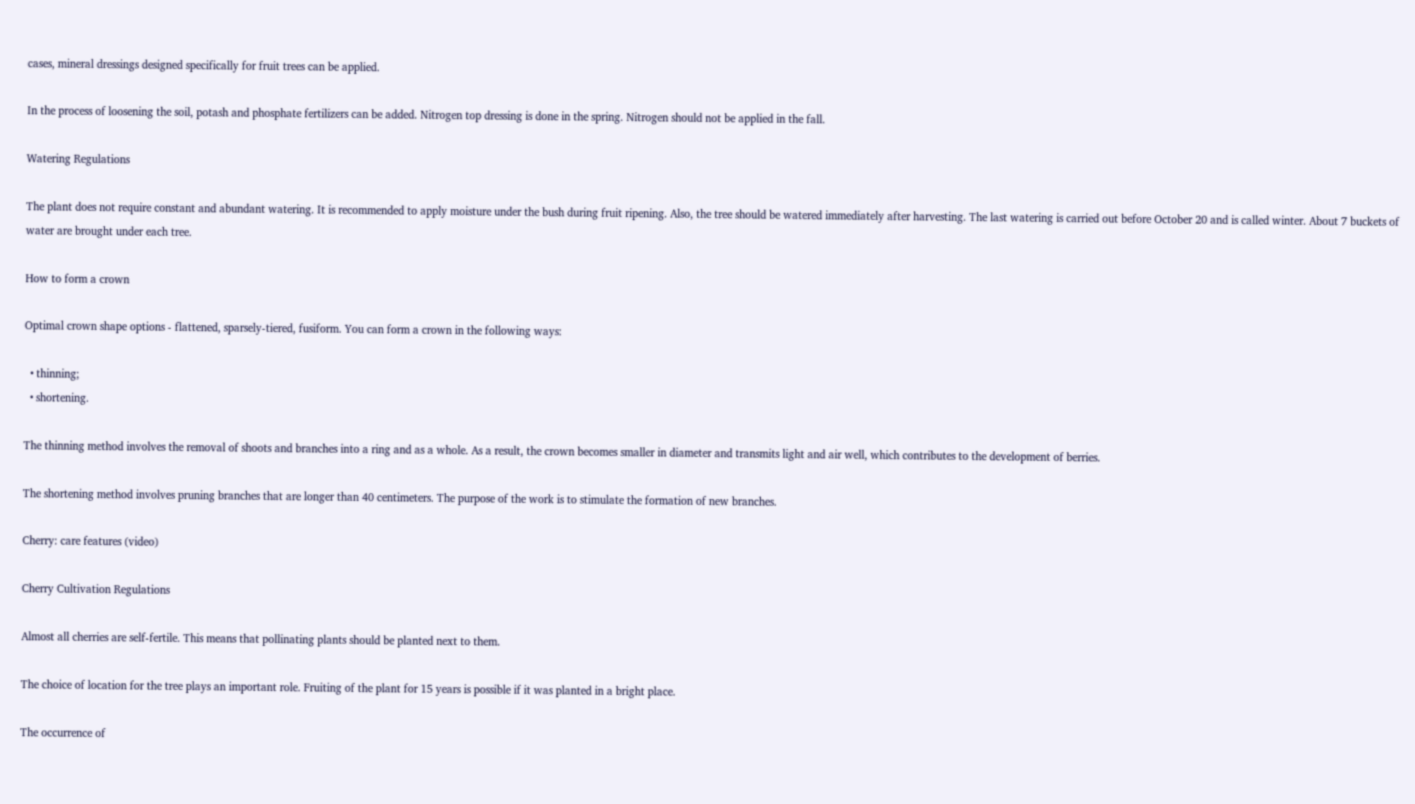cases, mineral dressings designed specifically for fruit trees can be applied.

In the process of loosening the soil, potash and phosphate fertilizers can be added. Nitrogen top dressing is done in the spring. Nitrogen should not be applied in the fall.

Watering Regulations

The plant does not require constant and abundant watering. It is recommended to apply moisture under the bush during fruit ripening. Also, the tree should be watered immediately after harvesting. The last watering is carried out before October 20 and is called winter. About 7 buckets of water are brought under each tree.

How to form a crown

Optimal crown shape options - flattened, sparsely-tiered, fusiform. You can form a crown in the following ways:

  • thinning;
  • shortening.

The thinning method involves the removal of shoots and branches into a ring and as a whole. As a result, the crown becomes smaller in diameter and transmits light and air well, which contributes to the development of berries.

The shortening method involves pruning branches that are longer than 40 centimeters. The purpose of the work is to stimulate the formation of new branches.

Cherry: care features (video)

Cherry Cultivation Regulations

Almost all cherries are self-fertile. This means that pollinating plants should be planted next to them.

The choice of location for the tree plays an important role. Fruiting of the plant for 15 years is possible if it was planted in a bright place.

The occurrence of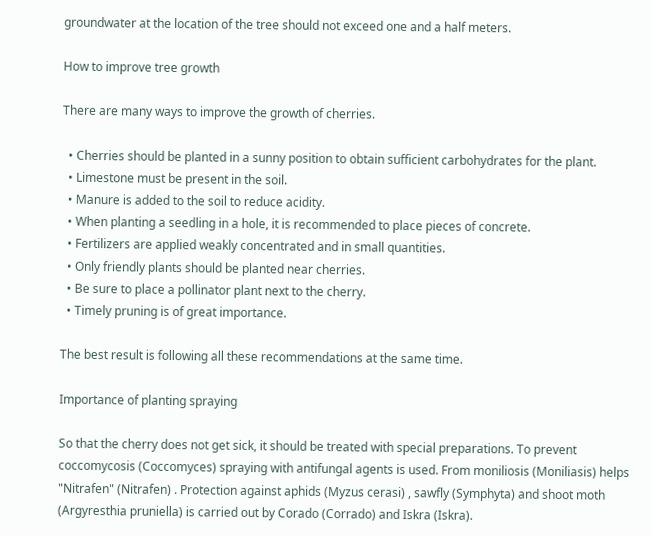groundwater at the location of the tree should not exceed one and a half meters.

How to improve tree growth

There are many ways to improve the growth of cherries.

  • Cherries should be planted in a sunny position to obtain sufficient carbohydrates for the plant.
  • Limestone must be present in the soil.
  • Manure is added to the soil to reduce acidity.
  • When planting a seedling in a hole, it is recommended to place pieces of concrete.
  • Fertilizers are applied weakly concentrated and in small quantities.
  • Only friendly plants should be planted near cherries.
  • Be sure to place a pollinator plant next to the cherry.
  • Timely pruning is of great importance.

The best result is following all these recommendations at the same time.

Importance of planting spraying

So that the cherry does not get sick, it should be treated with special preparations. To prevent coccomycosis (Coccomyces) spraying with antifungal agents is used. From moniliosis (Moniliasis) helps "Nitrafen" (Nitrafen) . Protection against aphids (Myzus cerasi) , sawfly (Symphyta) and shoot moth (Argyresthia pruniella) is carried out by Corado (Corrado) and Iskra (Iskra).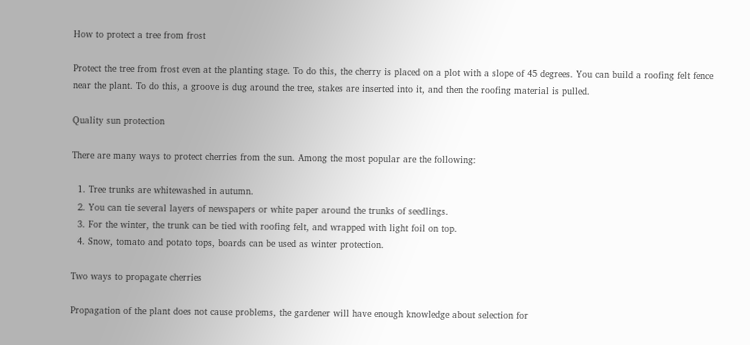How to protect a tree from frost

Protect the tree from frost even at the planting stage. To do this, the cherry is placed on a plot with a slope of 45 degrees. You can build a roofing felt fence near the plant. To do this, a groove is dug around the tree, stakes are inserted into it, and then the roofing material is pulled.

Quality sun protection

There are many ways to protect cherries from the sun. Among the most popular are the following:

  1. Tree trunks are whitewashed in autumn.
  2. You can tie several layers of newspapers or white paper around the trunks of seedlings.
  3. For the winter, the trunk can be tied with roofing felt, and wrapped with light foil on top.
  4. Snow, tomato and potato tops, boards can be used as winter protection.

Two ways to propagate cherries

Propagation of the plant does not cause problems, the gardener will have enough knowledge about selection for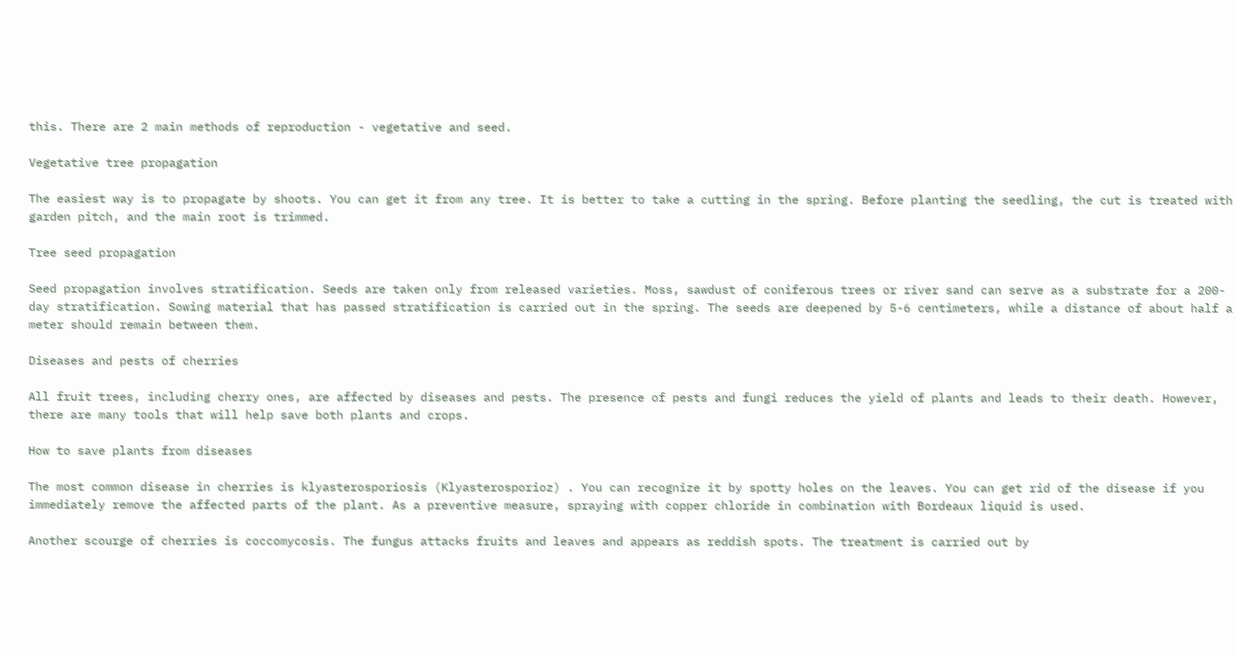this. There are 2 main methods of reproduction - vegetative and seed.

Vegetative tree propagation

The easiest way is to propagate by shoots. You can get it from any tree. It is better to take a cutting in the spring. Before planting the seedling, the cut is treated with garden pitch, and the main root is trimmed.

Tree seed propagation

Seed propagation involves stratification. Seeds are taken only from released varieties. Moss, sawdust of coniferous trees or river sand can serve as a substrate for a 200-day stratification. Sowing material that has passed stratification is carried out in the spring. The seeds are deepened by 5-6 centimeters, while a distance of about half a meter should remain between them.

Diseases and pests of cherries

All fruit trees, including cherry ones, are affected by diseases and pests. The presence of pests and fungi reduces the yield of plants and leads to their death. However, there are many tools that will help save both plants and crops.

How to save plants from diseases

The most common disease in cherries is klyasterosporiosis (Klyasterosporioz) . You can recognize it by spotty holes on the leaves. You can get rid of the disease if you immediately remove the affected parts of the plant. As a preventive measure, spraying with copper chloride in combination with Bordeaux liquid is used.

Another scourge of cherries is coccomycosis. The fungus attacks fruits and leaves and appears as reddish spots. The treatment is carried out by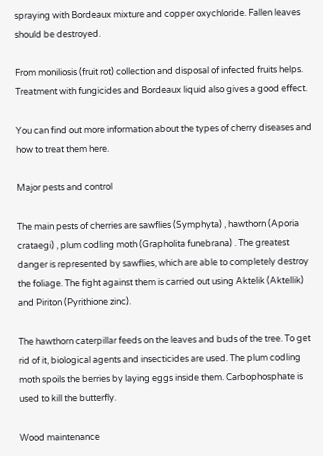spraying with Bordeaux mixture and copper oxychloride. Fallen leaves should be destroyed.

From moniliosis (fruit rot) collection and disposal of infected fruits helps. Treatment with fungicides and Bordeaux liquid also gives a good effect.

You can find out more information about the types of cherry diseases and how to treat them here.

Major pests and control

The main pests of cherries are sawflies (Symphyta) , hawthorn (Aporia crataegi) , plum codling moth (Grapholita funebrana) . The greatest danger is represented by sawflies, which are able to completely destroy the foliage. The fight against them is carried out using Aktelik (Aktellik) and Piriton (Pyrithione zinc).

The hawthorn caterpillar feeds on the leaves and buds of the tree. To get rid of it, biological agents and insecticides are used. The plum codling moth spoils the berries by laying eggs inside them. Carbophosphate is used to kill the butterfly.

Wood maintenance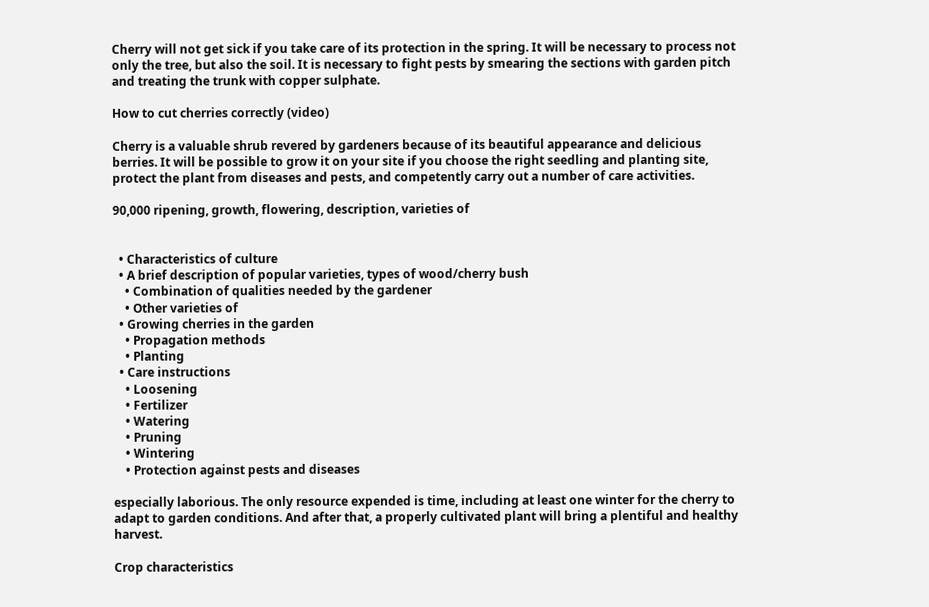Cherry will not get sick if you take care of its protection in the spring. It will be necessary to process not only the tree, but also the soil. It is necessary to fight pests by smearing the sections with garden pitch and treating the trunk with copper sulphate.

How to cut cherries correctly (video)

Cherry is a valuable shrub revered by gardeners because of its beautiful appearance and delicious berries. It will be possible to grow it on your site if you choose the right seedling and planting site, protect the plant from diseases and pests, and competently carry out a number of care activities.

90,000 ripening, growth, flowering, description, varieties of


  • Characteristics of culture
  • A brief description of popular varieties, types of wood/cherry bush
    • Combination of qualities needed by the gardener
    • Other varieties of
  • Growing cherries in the garden
    • Propagation methods
    • Planting
  • Care instructions
    • Loosening
    • Fertilizer
    • Watering
    • Pruning
    • Wintering
    • Protection against pests and diseases

especially laborious. The only resource expended is time, including at least one winter for the cherry to adapt to garden conditions. And after that, a properly cultivated plant will bring a plentiful and healthy harvest.

Crop characteristics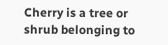Cherry is a tree or shrub belonging to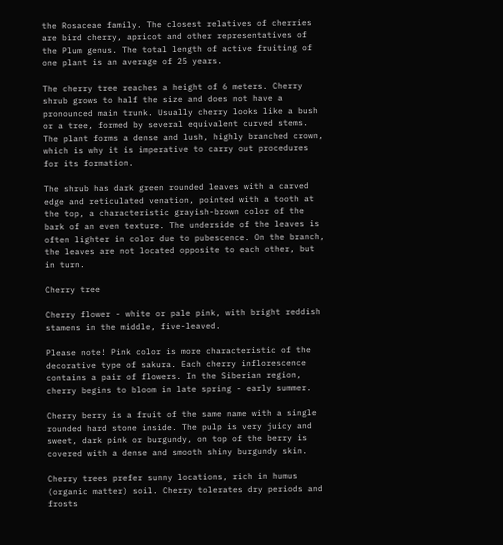the Rosaceae family. The closest relatives of cherries are bird cherry, apricot and other representatives of the Plum genus. The total length of active fruiting of one plant is an average of 25 years.

The cherry tree reaches a height of 6 meters. Cherry shrub grows to half the size and does not have a pronounced main trunk. Usually cherry looks like a bush or a tree, formed by several equivalent curved stems. The plant forms a dense and lush, highly branched crown, which is why it is imperative to carry out procedures for its formation.

The shrub has dark green rounded leaves with a carved edge and reticulated venation, pointed with a tooth at the top, a characteristic grayish-brown color of the bark of an even texture. The underside of the leaves is often lighter in color due to pubescence. On the branch, the leaves are not located opposite to each other, but in turn.

Cherry tree

Cherry flower - white or pale pink, with bright reddish stamens in the middle, five-leaved.

Please note! Pink color is more characteristic of the decorative type of sakura. Each cherry inflorescence contains a pair of flowers. In the Siberian region, cherry begins to bloom in late spring - early summer.

Cherry berry is a fruit of the same name with a single rounded hard stone inside. The pulp is very juicy and sweet, dark pink or burgundy, on top of the berry is covered with a dense and smooth shiny burgundy skin.

Cherry trees prefer sunny locations, rich in humus (organic matter) soil. Cherry tolerates dry periods and frosts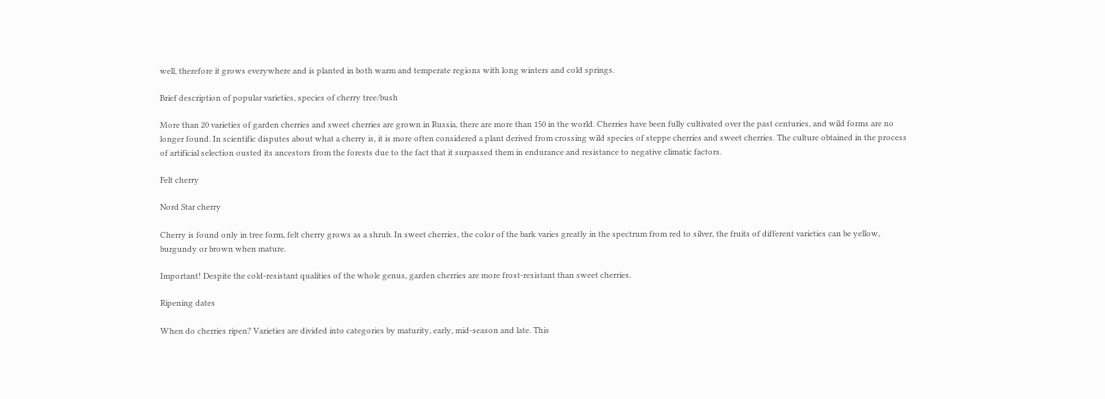well, therefore it grows everywhere and is planted in both warm and temperate regions with long winters and cold springs.

Brief description of popular varieties, species of cherry tree/bush

More than 20 varieties of garden cherries and sweet cherries are grown in Russia, there are more than 150 in the world. Cherries have been fully cultivated over the past centuries, and wild forms are no longer found. In scientific disputes about what a cherry is, it is more often considered a plant derived from crossing wild species of steppe cherries and sweet cherries. The culture obtained in the process of artificial selection ousted its ancestors from the forests due to the fact that it surpassed them in endurance and resistance to negative climatic factors.

Felt cherry

Nord Star cherry

Cherry is found only in tree form, felt cherry grows as a shrub. In sweet cherries, the color of the bark varies greatly in the spectrum from red to silver, the fruits of different varieties can be yellow, burgundy or brown when mature.

Important! Despite the cold-resistant qualities of the whole genus, garden cherries are more frost-resistant than sweet cherries.

Ripening dates

When do cherries ripen? Varieties are divided into categories by maturity, early, mid-season and late. This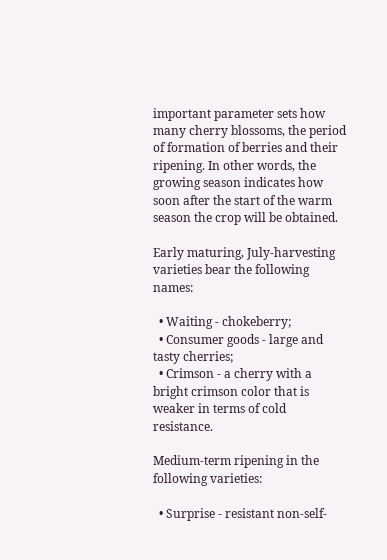important parameter sets how many cherry blossoms, the period of formation of berries and their ripening. In other words, the growing season indicates how soon after the start of the warm season the crop will be obtained.

Early maturing, July-harvesting varieties bear the following names:

  • Waiting - chokeberry;
  • Consumer goods - large and tasty cherries;
  • Crimson - a cherry with a bright crimson color that is weaker in terms of cold resistance.

Medium-term ripening in the following varieties:

  • Surprise - resistant non-self-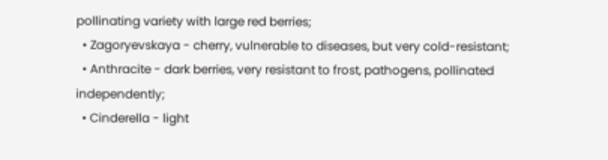pollinating variety with large red berries;
  • Zagoryevskaya - cherry, vulnerable to diseases, but very cold-resistant;
  • Anthracite - dark berries, very resistant to frost, pathogens, pollinated independently;
  • Cinderella - light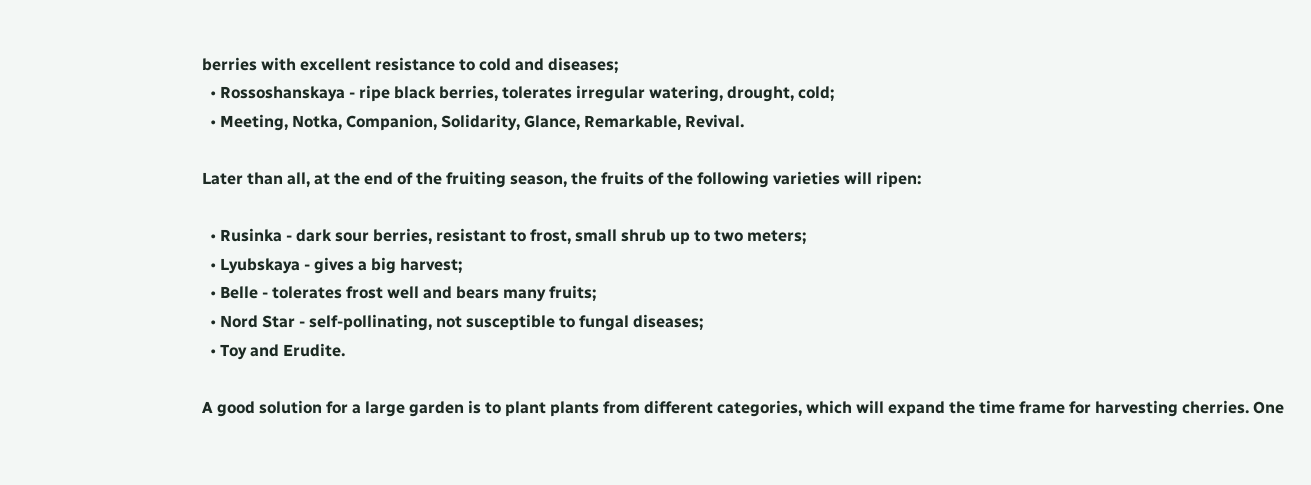berries with excellent resistance to cold and diseases;
  • Rossoshanskaya - ripe black berries, tolerates irregular watering, drought, cold;
  • Meeting, Notka, Companion, Solidarity, Glance, Remarkable, Revival.

Later than all, at the end of the fruiting season, the fruits of the following varieties will ripen:

  • Rusinka - dark sour berries, resistant to frost, small shrub up to two meters;
  • Lyubskaya - gives a big harvest;
  • Belle - tolerates frost well and bears many fruits;
  • Nord Star - self-pollinating, not susceptible to fungal diseases;
  • Toy and Erudite.

A good solution for a large garden is to plant plants from different categories, which will expand the time frame for harvesting cherries. One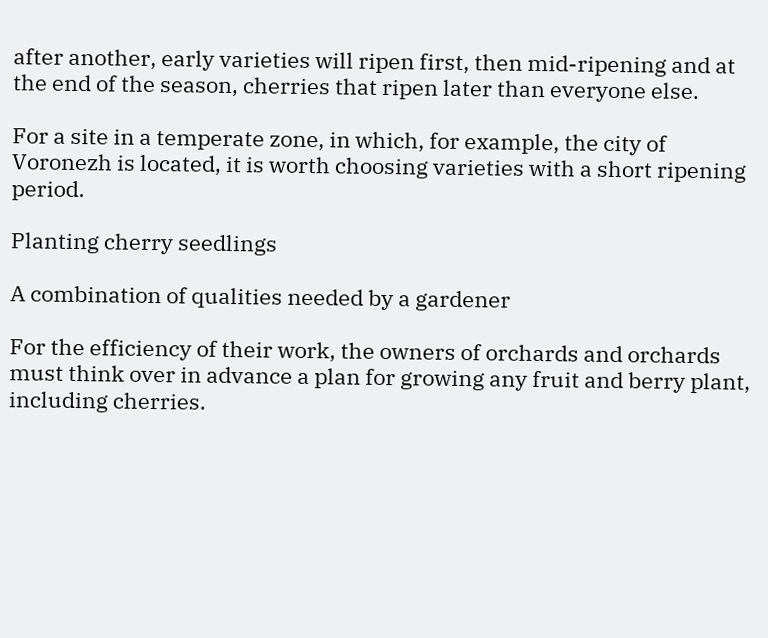after another, early varieties will ripen first, then mid-ripening and at the end of the season, cherries that ripen later than everyone else.

For a site in a temperate zone, in which, for example, the city of Voronezh is located, it is worth choosing varieties with a short ripening period.

Planting cherry seedlings

A combination of qualities needed by a gardener

For the efficiency of their work, the owners of orchards and orchards must think over in advance a plan for growing any fruit and berry plant, including cherries.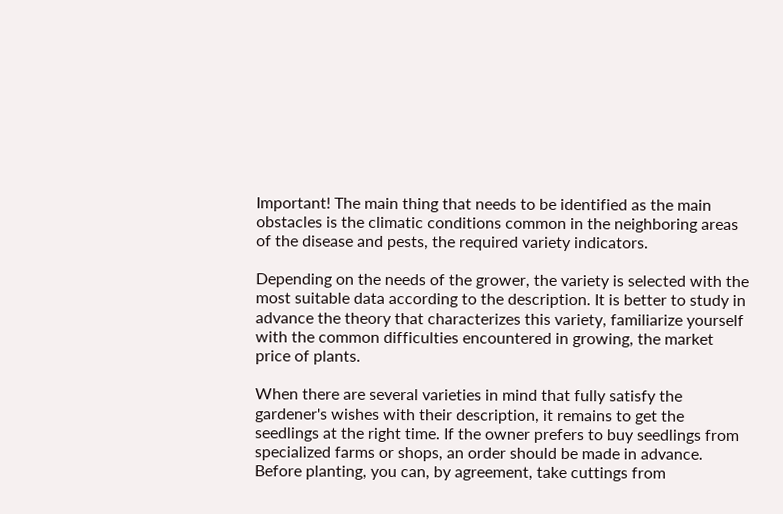Important! The main thing that needs to be identified as the main obstacles is the climatic conditions common in the neighboring areas of the disease and pests, the required variety indicators.

Depending on the needs of the grower, the variety is selected with the most suitable data according to the description. It is better to study in advance the theory that characterizes this variety, familiarize yourself with the common difficulties encountered in growing, the market price of plants.

When there are several varieties in mind that fully satisfy the gardener's wishes with their description, it remains to get the seedlings at the right time. If the owner prefers to buy seedlings from specialized farms or shops, an order should be made in advance. Before planting, you can, by agreement, take cuttings from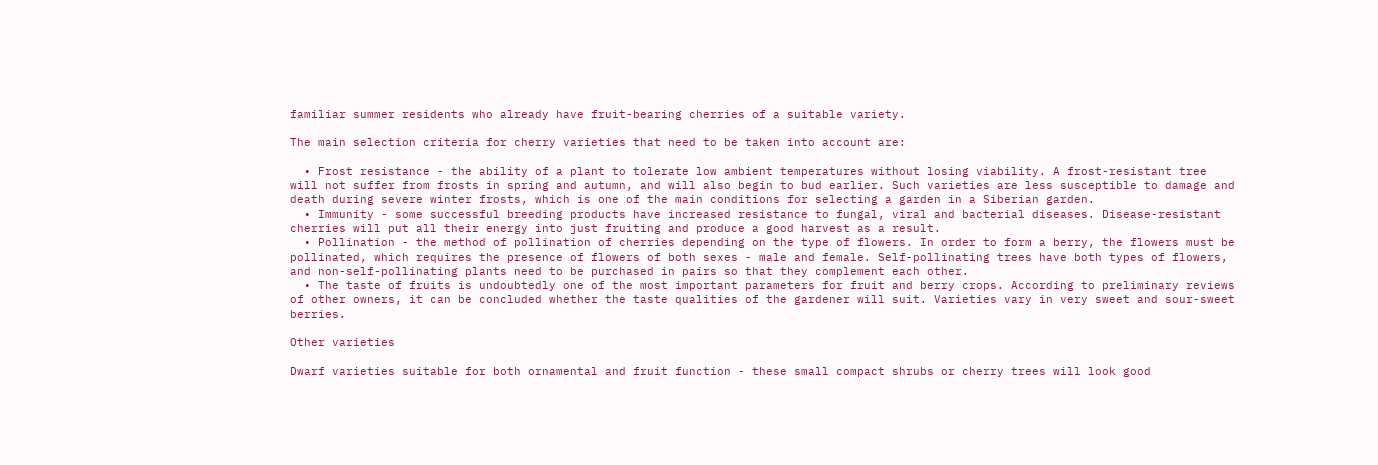familiar summer residents who already have fruit-bearing cherries of a suitable variety.

The main selection criteria for cherry varieties that need to be taken into account are:

  • Frost resistance - the ability of a plant to tolerate low ambient temperatures without losing viability. A frost-resistant tree will not suffer from frosts in spring and autumn, and will also begin to bud earlier. Such varieties are less susceptible to damage and death during severe winter frosts, which is one of the main conditions for selecting a garden in a Siberian garden.
  • Immunity - some successful breeding products have increased resistance to fungal, viral and bacterial diseases. Disease-resistant cherries will put all their energy into just fruiting and produce a good harvest as a result.
  • Pollination - the method of pollination of cherries depending on the type of flowers. In order to form a berry, the flowers must be pollinated, which requires the presence of flowers of both sexes - male and female. Self-pollinating trees have both types of flowers, and non-self-pollinating plants need to be purchased in pairs so that they complement each other.
  • The taste of fruits is undoubtedly one of the most important parameters for fruit and berry crops. According to preliminary reviews of other owners, it can be concluded whether the taste qualities of the gardener will suit. Varieties vary in very sweet and sour-sweet berries.

Other varieties

Dwarf varieties suitable for both ornamental and fruit function - these small compact shrubs or cherry trees will look good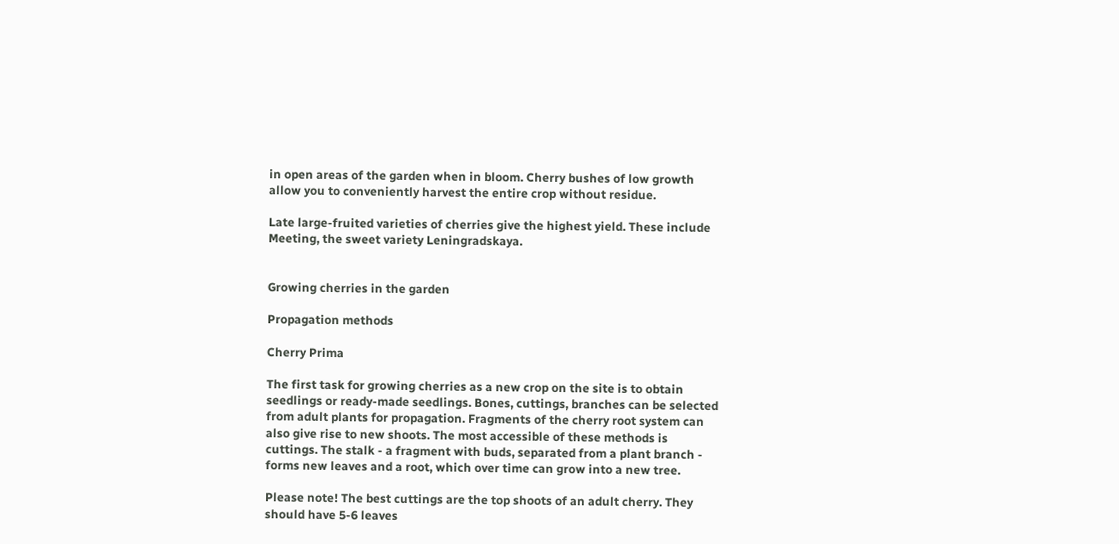in open areas of the garden when in bloom. Cherry bushes of low growth allow you to conveniently harvest the entire crop without residue.

Late large-fruited varieties of cherries give the highest yield. These include Meeting, the sweet variety Leningradskaya.


Growing cherries in the garden

Propagation methods

Cherry Prima

The first task for growing cherries as a new crop on the site is to obtain seedlings or ready-made seedlings. Bones, cuttings, branches can be selected from adult plants for propagation. Fragments of the cherry root system can also give rise to new shoots. The most accessible of these methods is cuttings. The stalk - a fragment with buds, separated from a plant branch - forms new leaves and a root, which over time can grow into a new tree.

Please note! The best cuttings are the top shoots of an adult cherry. They should have 5-6 leaves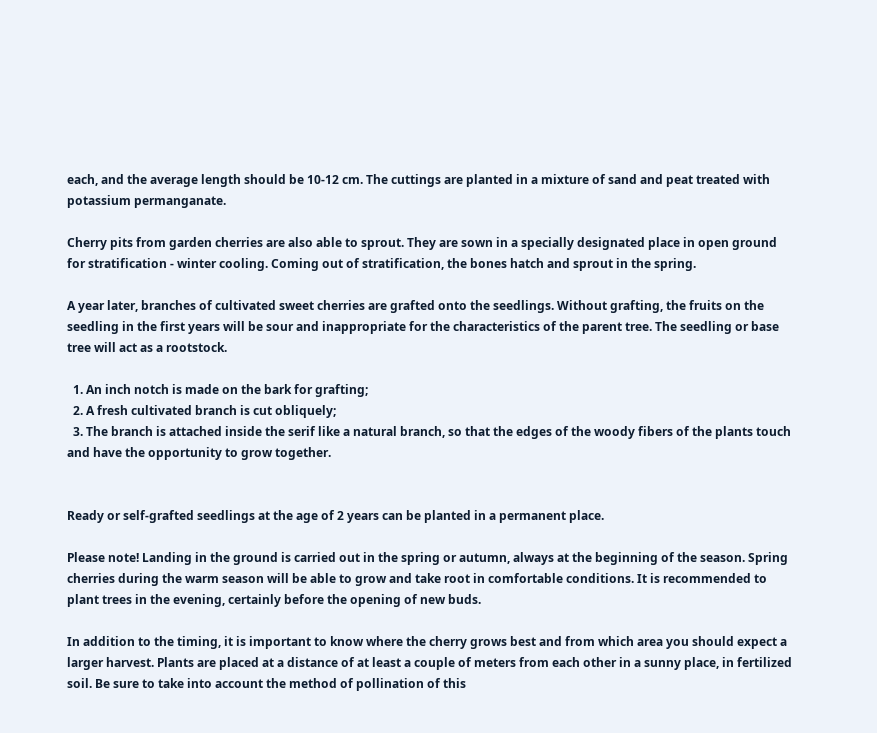each, and the average length should be 10-12 cm. The cuttings are planted in a mixture of sand and peat treated with potassium permanganate.

Cherry pits from garden cherries are also able to sprout. They are sown in a specially designated place in open ground for stratification - winter cooling. Coming out of stratification, the bones hatch and sprout in the spring.

A year later, branches of cultivated sweet cherries are grafted onto the seedlings. Without grafting, the fruits on the seedling in the first years will be sour and inappropriate for the characteristics of the parent tree. The seedling or base tree will act as a rootstock.

  1. An inch notch is made on the bark for grafting;
  2. A fresh cultivated branch is cut obliquely;
  3. The branch is attached inside the serif like a natural branch, so that the edges of the woody fibers of the plants touch and have the opportunity to grow together.


Ready or self-grafted seedlings at the age of 2 years can be planted in a permanent place.

Please note! Landing in the ground is carried out in the spring or autumn, always at the beginning of the season. Spring cherries during the warm season will be able to grow and take root in comfortable conditions. It is recommended to plant trees in the evening, certainly before the opening of new buds.

In addition to the timing, it is important to know where the cherry grows best and from which area you should expect a larger harvest. Plants are placed at a distance of at least a couple of meters from each other in a sunny place, in fertilized soil. Be sure to take into account the method of pollination of this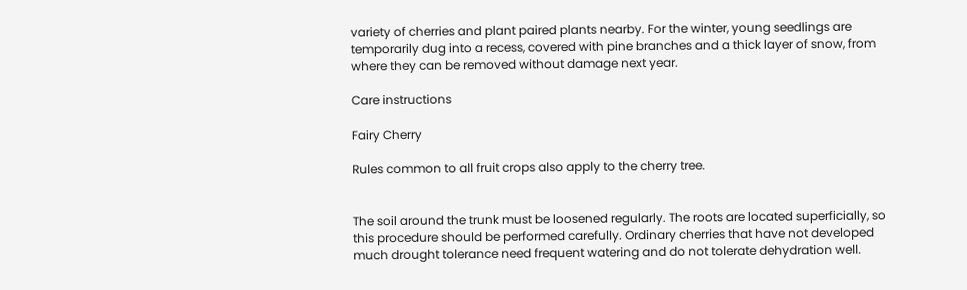variety of cherries and plant paired plants nearby. For the winter, young seedlings are temporarily dug into a recess, covered with pine branches and a thick layer of snow, from where they can be removed without damage next year.

Care instructions

Fairy Cherry

Rules common to all fruit crops also apply to the cherry tree.


The soil around the trunk must be loosened regularly. The roots are located superficially, so this procedure should be performed carefully. Ordinary cherries that have not developed much drought tolerance need frequent watering and do not tolerate dehydration well.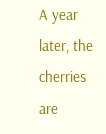A year later, the cherries are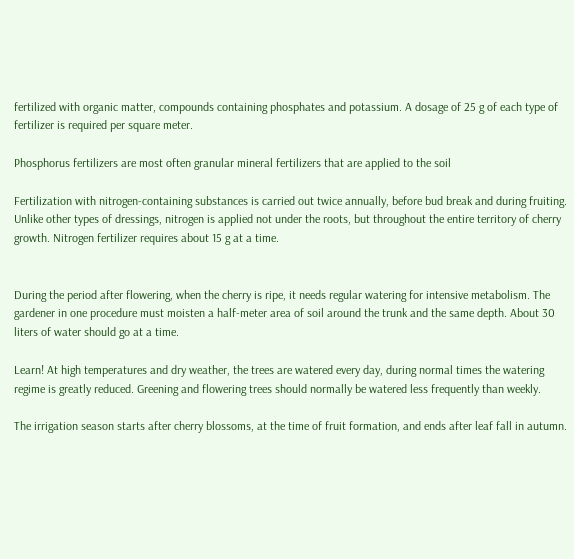fertilized with organic matter, compounds containing phosphates and potassium. A dosage of 25 g of each type of fertilizer is required per square meter.

Phosphorus fertilizers are most often granular mineral fertilizers that are applied to the soil

Fertilization with nitrogen-containing substances is carried out twice annually, before bud break and during fruiting. Unlike other types of dressings, nitrogen is applied not under the roots, but throughout the entire territory of cherry growth. Nitrogen fertilizer requires about 15 g at a time.


During the period after flowering, when the cherry is ripe, it needs regular watering for intensive metabolism. The gardener in one procedure must moisten a half-meter area of soil around the trunk and the same depth. About 30 liters of water should go at a time.

Learn! At high temperatures and dry weather, the trees are watered every day, during normal times the watering regime is greatly reduced. Greening and flowering trees should normally be watered less frequently than weekly.

The irrigation season starts after cherry blossoms, at the time of fruit formation, and ends after leaf fall in autumn.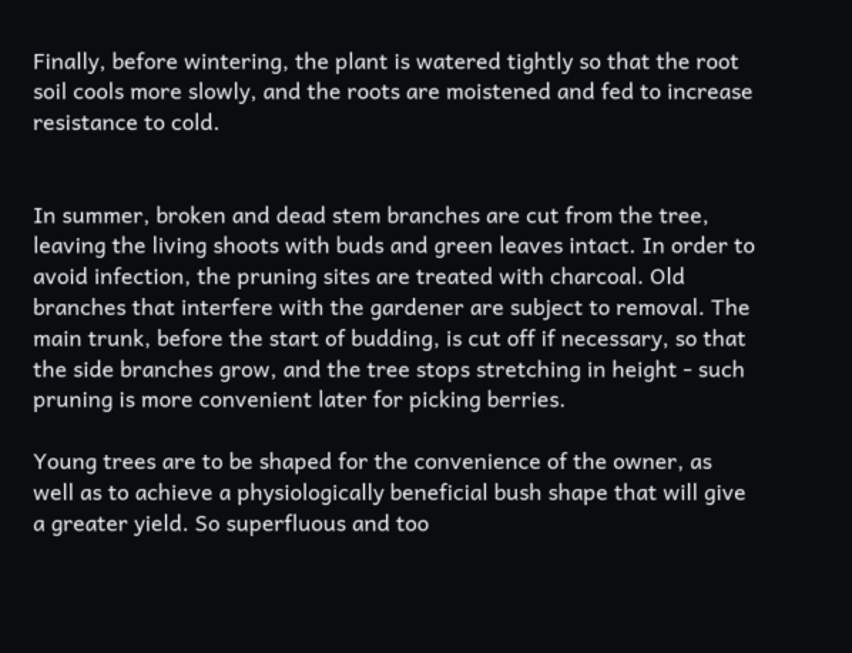Finally, before wintering, the plant is watered tightly so that the root soil cools more slowly, and the roots are moistened and fed to increase resistance to cold.


In summer, broken and dead stem branches are cut from the tree, leaving the living shoots with buds and green leaves intact. In order to avoid infection, the pruning sites are treated with charcoal. Old branches that interfere with the gardener are subject to removal. The main trunk, before the start of budding, is cut off if necessary, so that the side branches grow, and the tree stops stretching in height - such pruning is more convenient later for picking berries.

Young trees are to be shaped for the convenience of the owner, as well as to achieve a physiologically beneficial bush shape that will give a greater yield. So superfluous and too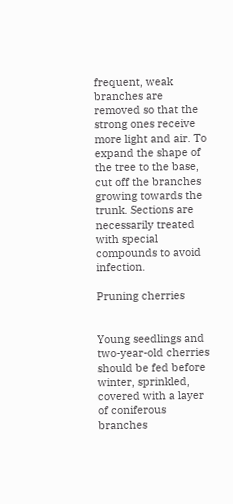frequent, weak branches are removed so that the strong ones receive more light and air. To expand the shape of the tree to the base, cut off the branches growing towards the trunk. Sections are necessarily treated with special compounds to avoid infection.

Pruning cherries


Young seedlings and two-year-old cherries should be fed before winter, sprinkled, covered with a layer of coniferous branches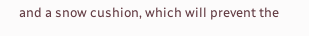and a snow cushion, which will prevent the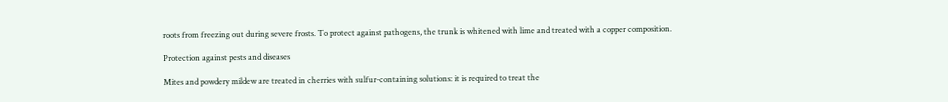roots from freezing out during severe frosts. To protect against pathogens, the trunk is whitened with lime and treated with a copper composition.

Protection against pests and diseases

Mites and powdery mildew are treated in cherries with sulfur-containing solutions: it is required to treat the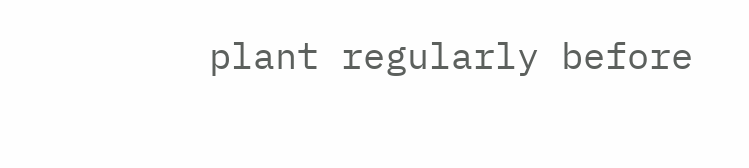plant regularly before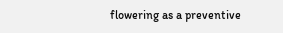flowering as a preventive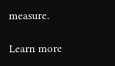measure.

Learn more